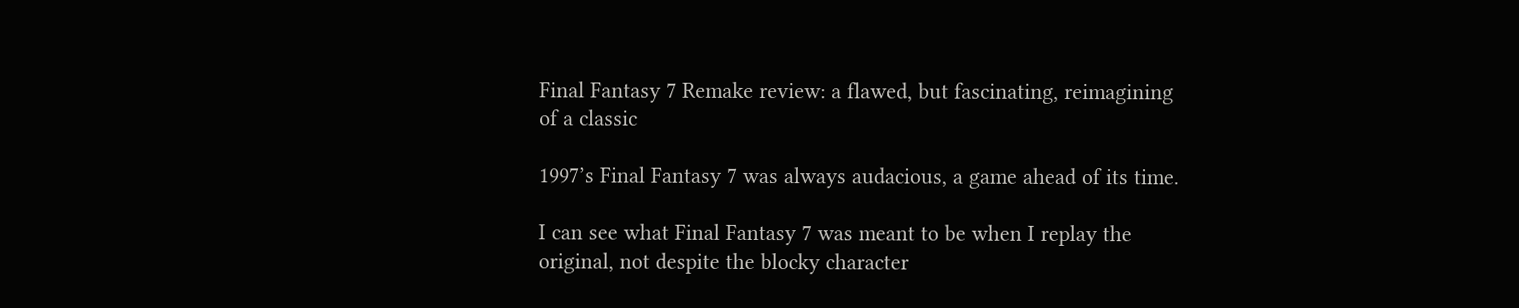Final Fantasy 7 Remake review: a flawed, but fascinating, reimagining of a classic

1997’s Final Fantasy 7 was always audacious, a game ahead of its time.

I can see what Final Fantasy 7 was meant to be when I replay the original, not despite the blocky character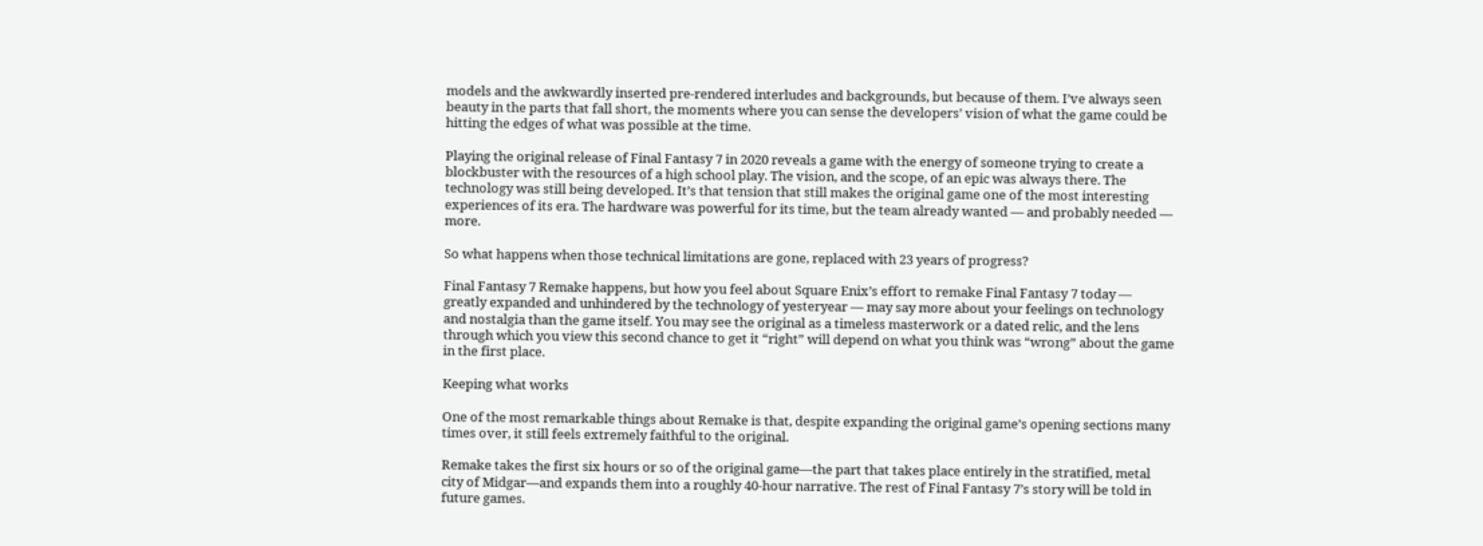models and the awkwardly inserted pre-rendered interludes and backgrounds, but because of them. I’ve always seen beauty in the parts that fall short, the moments where you can sense the developers’ vision of what the game could be hitting the edges of what was possible at the time.

Playing the original release of Final Fantasy 7 in 2020 reveals a game with the energy of someone trying to create a blockbuster with the resources of a high school play. The vision, and the scope, of an epic was always there. The technology was still being developed. It’s that tension that still makes the original game one of the most interesting experiences of its era. The hardware was powerful for its time, but the team already wanted — and probably needed — more.

So what happens when those technical limitations are gone, replaced with 23 years of progress?

Final Fantasy 7 Remake happens, but how you feel about Square Enix’s effort to remake Final Fantasy 7 today — greatly expanded and unhindered by the technology of yesteryear — may say more about your feelings on technology and nostalgia than the game itself. You may see the original as a timeless masterwork or a dated relic, and the lens through which you view this second chance to get it “right” will depend on what you think was “wrong” about the game in the first place.

Keeping what works

One of the most remarkable things about Remake is that, despite expanding the original game’s opening sections many times over, it still feels extremely faithful to the original.

Remake takes the first six hours or so of the original game—the part that takes place entirely in the stratified, metal city of Midgar—and expands them into a roughly 40-hour narrative. The rest of Final Fantasy 7’s story will be told in future games.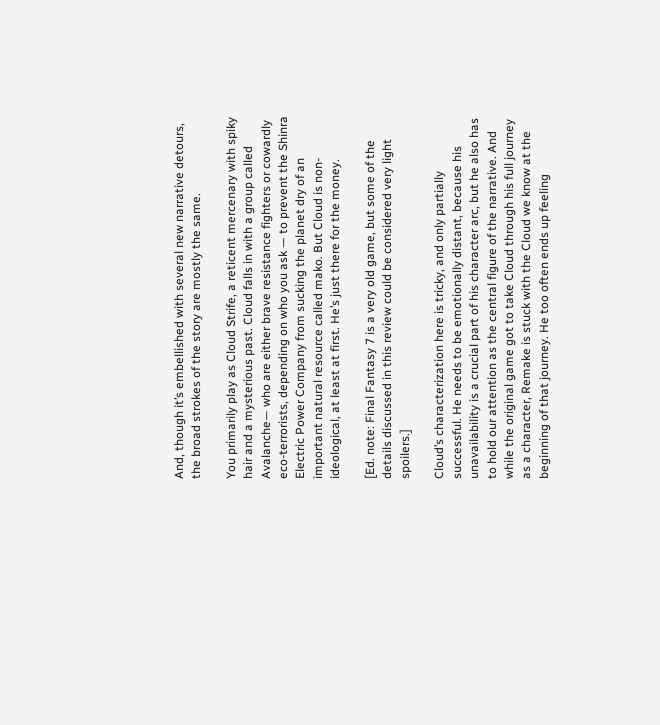And, though it’s embellished with several new narrative detours, the broad strokes of the story are mostly the same.

You primarily play as Cloud Strife, a reticent mercenary with spiky hair and a mysterious past. Cloud falls in with a group called Avalanche— who are either brave resistance fighters or cowardly eco-terrorists, depending on who you ask — to prevent the Shinra Electric Power Company from sucking the planet dry of an important natural resource called mako. But Cloud is non-ideological, at least at first. He’s just there for the money.

[Ed. note: Final Fantasy 7 is a very old game, but some of the details discussed in this review could be considered very light spoilers.]

Cloud’s characterization here is tricky, and only partially successful. He needs to be emotionally distant, because his unavailability is a crucial part of his character arc, but he also has to hold our attention as the central figure of the narrative. And while the original game got to take Cloud through his full journey as a character, Remake is stuck with the Cloud we know at the beginning of that journey. He too often ends up feeling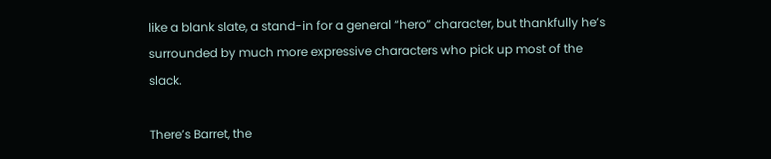like a blank slate, a stand-in for a general “hero” character, but thankfully he’s surrounded by much more expressive characters who pick up most of the slack.

There’s Barret, the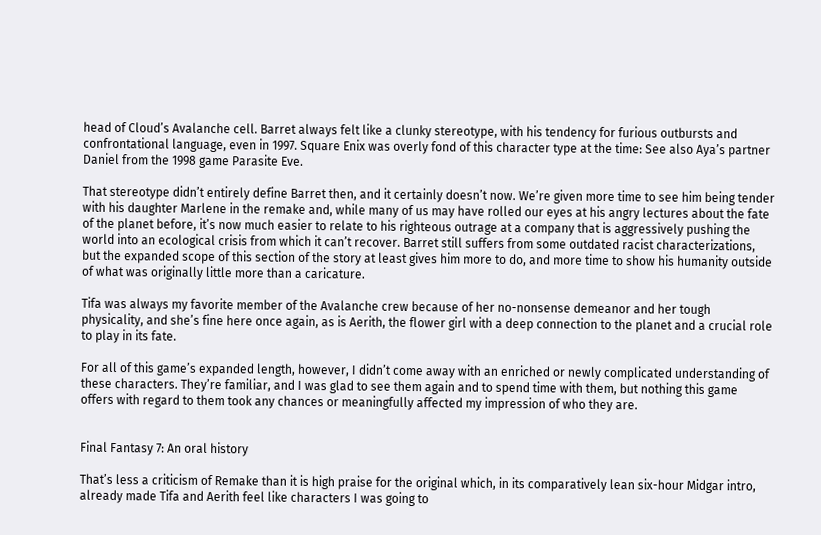head of Cloud’s Avalanche cell. Barret always felt like a clunky stereotype, with his tendency for furious outbursts and confrontational language, even in 1997. Square Enix was overly fond of this character type at the time: See also Aya’s partner Daniel from the 1998 game Parasite Eve.

That stereotype didn’t entirely define Barret then, and it certainly doesn’t now. We’re given more time to see him being tender with his daughter Marlene in the remake and, while many of us may have rolled our eyes at his angry lectures about the fate of the planet before, it’s now much easier to relate to his righteous outrage at a company that is aggressively pushing the world into an ecological crisis from which it can’t recover. Barret still suffers from some outdated racist characterizations, but the expanded scope of this section of the story at least gives him more to do, and more time to show his humanity outside of what was originally little more than a caricature.

Tifa was always my favorite member of the Avalanche crew because of her no-nonsense demeanor and her tough physicality, and she’s fine here once again, as is Aerith, the flower girl with a deep connection to the planet and a crucial role to play in its fate.

For all of this game’s expanded length, however, I didn’t come away with an enriched or newly complicated understanding of these characters. They’re familiar, and I was glad to see them again and to spend time with them, but nothing this game offers with regard to them took any chances or meaningfully affected my impression of who they are.


Final Fantasy 7: An oral history

That’s less a criticism of Remake than it is high praise for the original which, in its comparatively lean six-hour Midgar intro, already made Tifa and Aerith feel like characters I was going to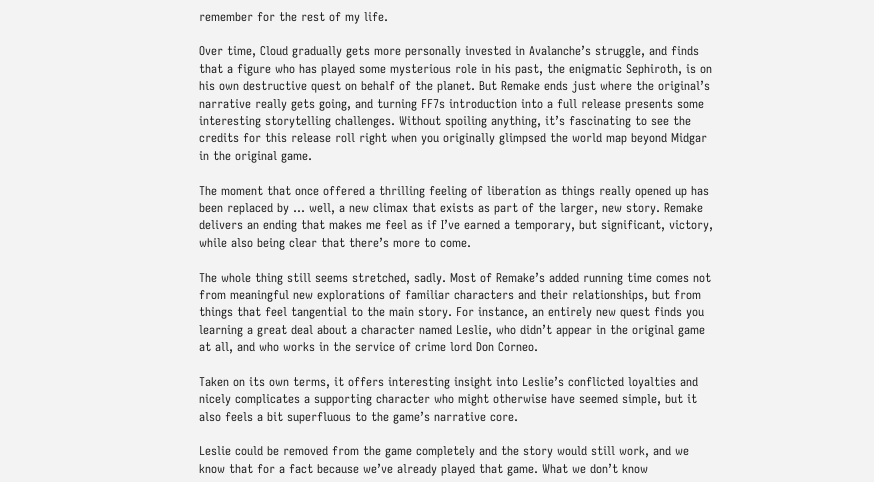remember for the rest of my life.

Over time, Cloud gradually gets more personally invested in Avalanche’s struggle, and finds that a figure who has played some mysterious role in his past, the enigmatic Sephiroth, is on his own destructive quest on behalf of the planet. But Remake ends just where the original’s narrative really gets going, and turning FF7s introduction into a full release presents some interesting storytelling challenges. Without spoiling anything, it’s fascinating to see the credits for this release roll right when you originally glimpsed the world map beyond Midgar in the original game.

The moment that once offered a thrilling feeling of liberation as things really opened up has been replaced by … well, a new climax that exists as part of the larger, new story. Remake delivers an ending that makes me feel as if I’ve earned a temporary, but significant, victory, while also being clear that there’s more to come.

The whole thing still seems stretched, sadly. Most of Remake’s added running time comes not from meaningful new explorations of familiar characters and their relationships, but from things that feel tangential to the main story. For instance, an entirely new quest finds you learning a great deal about a character named Leslie, who didn’t appear in the original game at all, and who works in the service of crime lord Don Corneo.

Taken on its own terms, it offers interesting insight into Leslie’s conflicted loyalties and nicely complicates a supporting character who might otherwise have seemed simple, but it also feels a bit superfluous to the game’s narrative core.

Leslie could be removed from the game completely and the story would still work, and we know that for a fact because we’ve already played that game. What we don’t know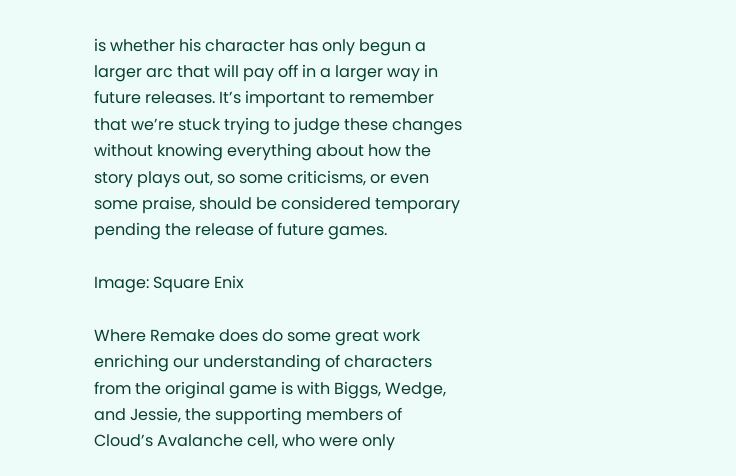is whether his character has only begun a larger arc that will pay off in a larger way in future releases. It’s important to remember that we’re stuck trying to judge these changes without knowing everything about how the story plays out, so some criticisms, or even some praise, should be considered temporary pending the release of future games.

Image: Square Enix

Where Remake does do some great work enriching our understanding of characters from the original game is with Biggs, Wedge, and Jessie, the supporting members of Cloud’s Avalanche cell, who were only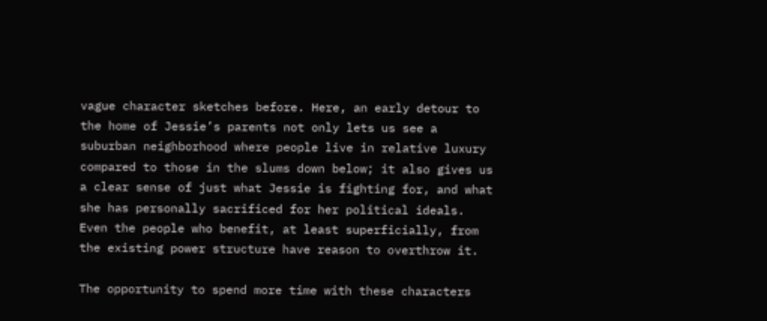vague character sketches before. Here, an early detour to the home of Jessie’s parents not only lets us see a suburban neighborhood where people live in relative luxury compared to those in the slums down below; it also gives us a clear sense of just what Jessie is fighting for, and what she has personally sacrificed for her political ideals. Even the people who benefit, at least superficially, from the existing power structure have reason to overthrow it.

The opportunity to spend more time with these characters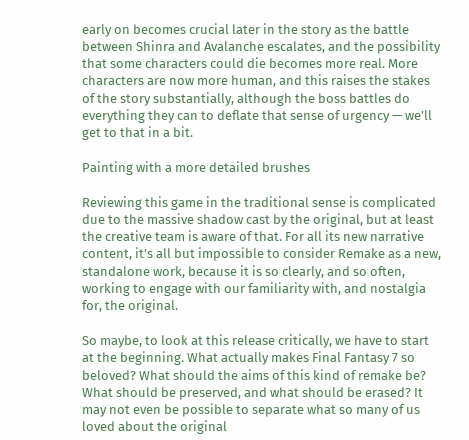early on becomes crucial later in the story as the battle between Shinra and Avalanche escalates, and the possibility that some characters could die becomes more real. More characters are now more human, and this raises the stakes of the story substantially, although the boss battles do everything they can to deflate that sense of urgency — we’ll get to that in a bit.

Painting with a more detailed brushes

Reviewing this game in the traditional sense is complicated due to the massive shadow cast by the original, but at least the creative team is aware of that. For all its new narrative content, it’s all but impossible to consider Remake as a new, standalone work, because it is so clearly, and so often, working to engage with our familiarity with, and nostalgia for, the original.

So maybe, to look at this release critically, we have to start at the beginning. What actually makes Final Fantasy 7 so beloved? What should the aims of this kind of remake be? What should be preserved, and what should be erased? It may not even be possible to separate what so many of us loved about the original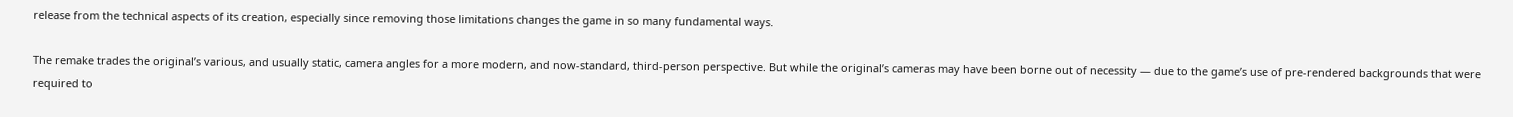release from the technical aspects of its creation, especially since removing those limitations changes the game in so many fundamental ways.

The remake trades the original’s various, and usually static, camera angles for a more modern, and now-standard, third-person perspective. But while the original’s cameras may have been borne out of necessity — due to the game’s use of pre-rendered backgrounds that were required to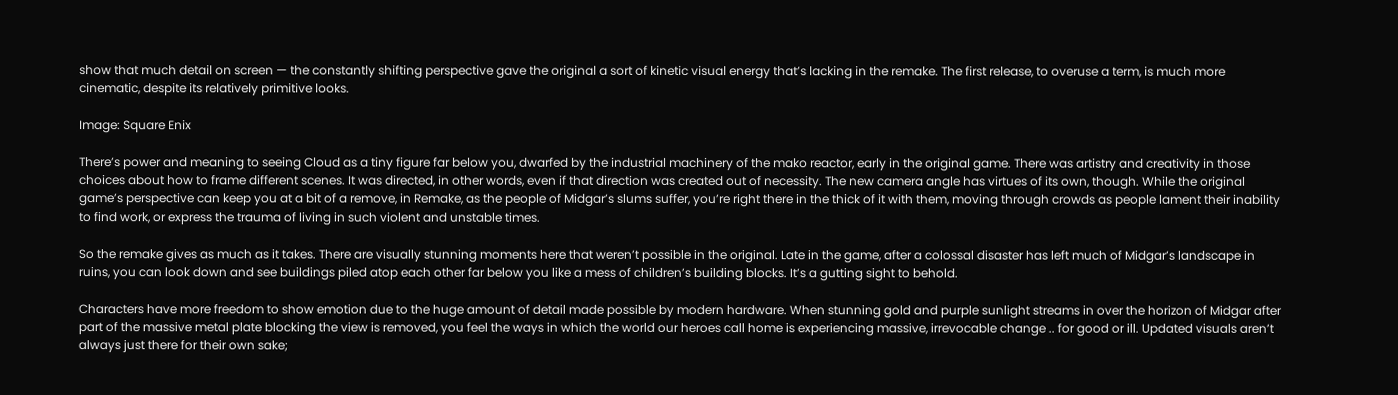show that much detail on screen — the constantly shifting perspective gave the original a sort of kinetic visual energy that’s lacking in the remake. The first release, to overuse a term, is much more cinematic, despite its relatively primitive looks.

Image: Square Enix

There’s power and meaning to seeing Cloud as a tiny figure far below you, dwarfed by the industrial machinery of the mako reactor, early in the original game. There was artistry and creativity in those choices about how to frame different scenes. It was directed, in other words, even if that direction was created out of necessity. The new camera angle has virtues of its own, though. While the original game’s perspective can keep you at a bit of a remove, in Remake, as the people of Midgar’s slums suffer, you’re right there in the thick of it with them, moving through crowds as people lament their inability to find work, or express the trauma of living in such violent and unstable times.

So the remake gives as much as it takes. There are visually stunning moments here that weren’t possible in the original. Late in the game, after a colossal disaster has left much of Midgar’s landscape in ruins, you can look down and see buildings piled atop each other far below you like a mess of children’s building blocks. It’s a gutting sight to behold.

Characters have more freedom to show emotion due to the huge amount of detail made possible by modern hardware. When stunning gold and purple sunlight streams in over the horizon of Midgar after part of the massive metal plate blocking the view is removed, you feel the ways in which the world our heroes call home is experiencing massive, irrevocable change .. for good or ill. Updated visuals aren’t always just there for their own sake;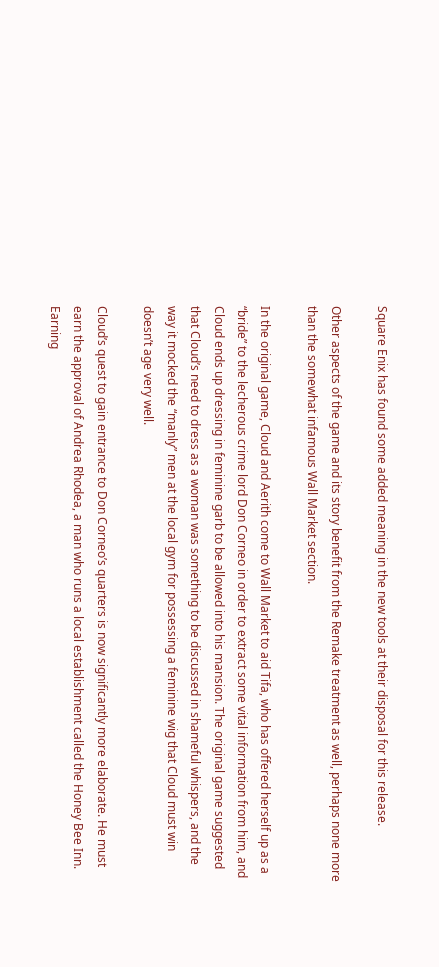Square Enix has found some added meaning in the new tools at their disposal for this release.

Other aspects of the game and its story benefit from the Remake treatment as well, perhaps none more than the somewhat infamous Wall Market section.

In the original game, Cloud and Aerith come to Wall Market to aid Tifa, who has offered herself up as a “bride” to the lecherous crime lord Don Corneo in order to extract some vital information from him, and Cloud ends up dressing in feminine garb to be allowed into his mansion. The original game suggested that Cloud’s need to dress as a woman was something to be discussed in shameful whispers, and the way it mocked the “manly” men at the local gym for possessing a feminine wig that Cloud must win doesn’t age very well.

Cloud’s quest to gain entrance to Don Corneo’s quarters is now significantly more elaborate. He must earn the approval of Andrea Rhodea, a man who runs a local establishment called the Honey Bee Inn. Earning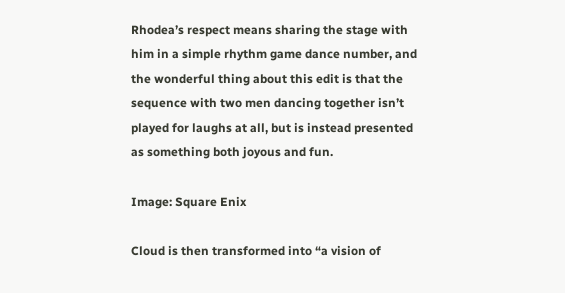Rhodea’s respect means sharing the stage with him in a simple rhythm game dance number, and the wonderful thing about this edit is that the sequence with two men dancing together isn’t played for laughs at all, but is instead presented as something both joyous and fun.

Image: Square Enix

Cloud is then transformed into “a vision of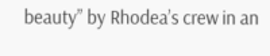beauty” by Rhodea’s crew in an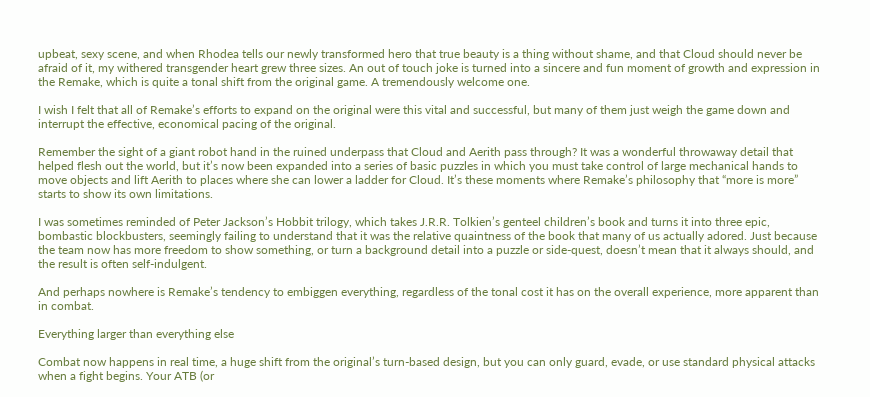upbeat, sexy scene, and when Rhodea tells our newly transformed hero that true beauty is a thing without shame, and that Cloud should never be afraid of it, my withered transgender heart grew three sizes. An out of touch joke is turned into a sincere and fun moment of growth and expression in the Remake, which is quite a tonal shift from the original game. A tremendously welcome one.

I wish I felt that all of Remake’s efforts to expand on the original were this vital and successful, but many of them just weigh the game down and interrupt the effective, economical pacing of the original.

Remember the sight of a giant robot hand in the ruined underpass that Cloud and Aerith pass through? It was a wonderful throwaway detail that helped flesh out the world, but it’s now been expanded into a series of basic puzzles in which you must take control of large mechanical hands to move objects and lift Aerith to places where she can lower a ladder for Cloud. It’s these moments where Remake’s philosophy that “more is more” starts to show its own limitations.

I was sometimes reminded of Peter Jackson’s Hobbit trilogy, which takes J.R.R. Tolkien’s genteel children’s book and turns it into three epic, bombastic blockbusters, seemingly failing to understand that it was the relative quaintness of the book that many of us actually adored. Just because the team now has more freedom to show something, or turn a background detail into a puzzle or side-quest, doesn’t mean that it always should, and the result is often self-indulgent.

And perhaps nowhere is Remake’s tendency to embiggen everything, regardless of the tonal cost it has on the overall experience, more apparent than in combat.

Everything larger than everything else

Combat now happens in real time, a huge shift from the original’s turn-based design, but you can only guard, evade, or use standard physical attacks when a fight begins. Your ATB (or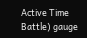Active Time Battle) gauge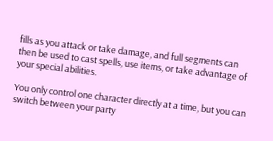fills as you attack or take damage, and full segments can then be used to cast spells, use items, or take advantage of your special abilities.

You only control one character directly at a time, but you can switch between your party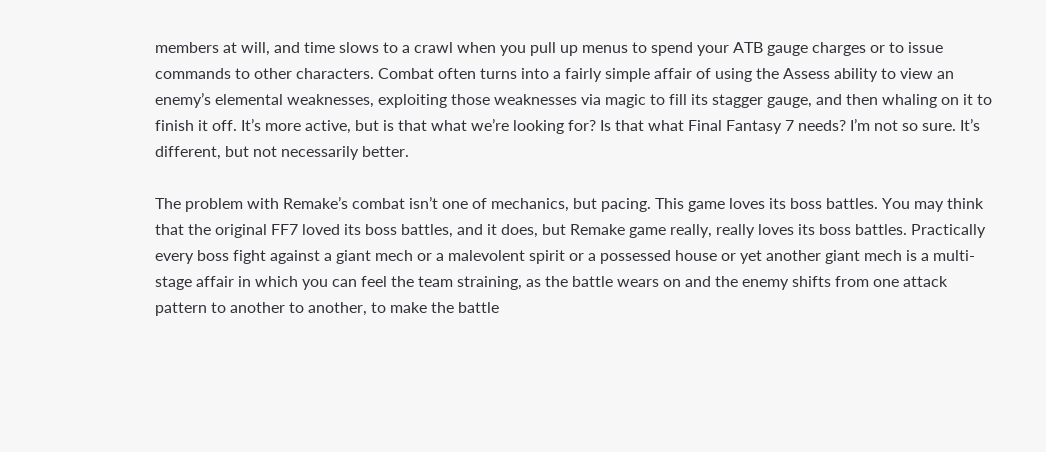members at will, and time slows to a crawl when you pull up menus to spend your ATB gauge charges or to issue commands to other characters. Combat often turns into a fairly simple affair of using the Assess ability to view an enemy’s elemental weaknesses, exploiting those weaknesses via magic to fill its stagger gauge, and then whaling on it to finish it off. It’s more active, but is that what we’re looking for? Is that what Final Fantasy 7 needs? I’m not so sure. It’s different, but not necessarily better.

The problem with Remake’s combat isn’t one of mechanics, but pacing. This game loves its boss battles. You may think that the original FF7 loved its boss battles, and it does, but Remake game really, really loves its boss battles. Practically every boss fight against a giant mech or a malevolent spirit or a possessed house or yet another giant mech is a multi-stage affair in which you can feel the team straining, as the battle wears on and the enemy shifts from one attack pattern to another to another, to make the battle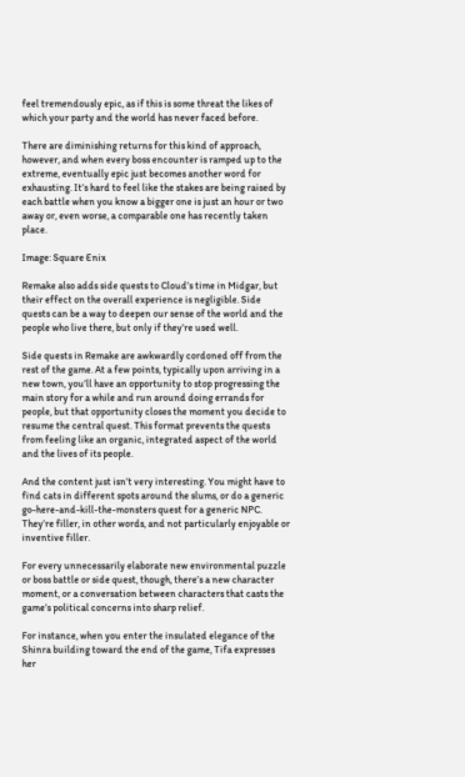feel tremendously epic, as if this is some threat the likes of which your party and the world has never faced before.

There are diminishing returns for this kind of approach, however, and when every boss encounter is ramped up to the extreme, eventually epic just becomes another word for exhausting. It’s hard to feel like the stakes are being raised by each battle when you know a bigger one is just an hour or two away or, even worse, a comparable one has recently taken place.

Image: Square Enix

Remake also adds side quests to Cloud’s time in Midgar, but their effect on the overall experience is negligible. Side quests can be a way to deepen our sense of the world and the people who live there, but only if they’re used well.

Side quests in Remake are awkwardly cordoned off from the rest of the game. At a few points, typically upon arriving in a new town, you’ll have an opportunity to stop progressing the main story for a while and run around doing errands for people, but that opportunity closes the moment you decide to resume the central quest. This format prevents the quests from feeling like an organic, integrated aspect of the world and the lives of its people.

And the content just isn’t very interesting. You might have to find cats in different spots around the slums, or do a generic go-here-and-kill-the-monsters quest for a generic NPC. They’re filler, in other words, and not particularly enjoyable or inventive filler.

For every unnecessarily elaborate new environmental puzzle or boss battle or side quest, though, there’s a new character moment, or a conversation between characters that casts the game’s political concerns into sharp relief.

For instance, when you enter the insulated elegance of the Shinra building toward the end of the game, Tifa expresses her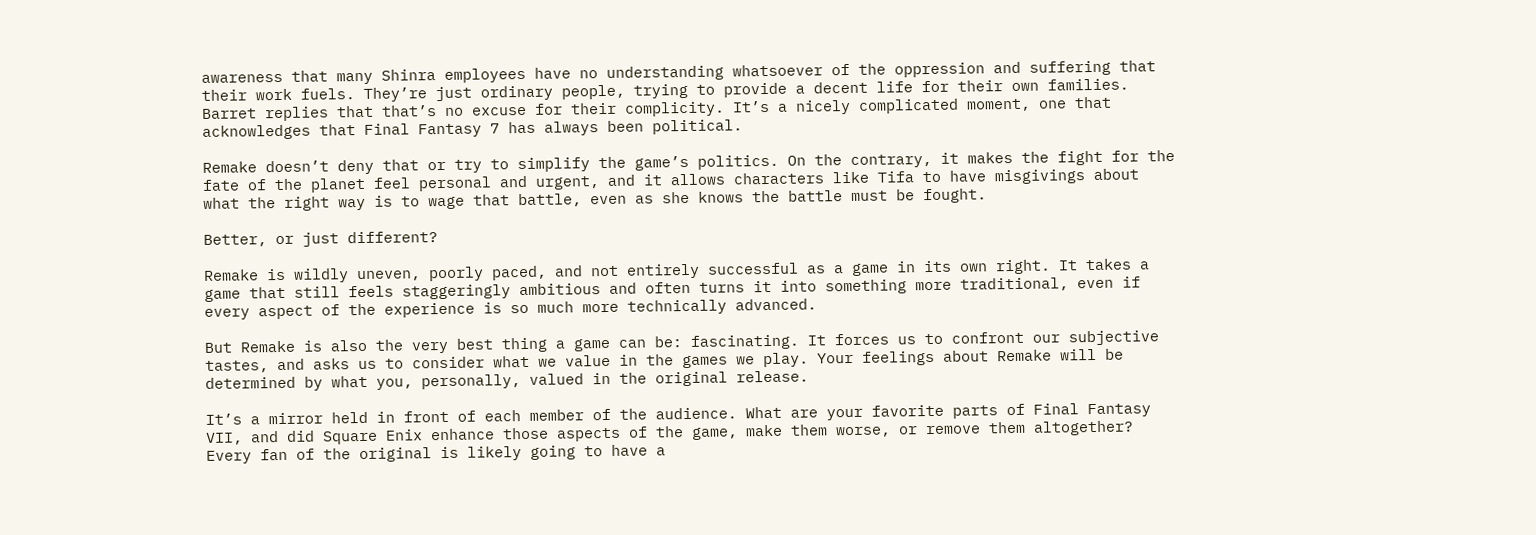awareness that many Shinra employees have no understanding whatsoever of the oppression and suffering that their work fuels. They’re just ordinary people, trying to provide a decent life for their own families. Barret replies that that’s no excuse for their complicity. It’s a nicely complicated moment, one that acknowledges that Final Fantasy 7 has always been political.

Remake doesn’t deny that or try to simplify the game’s politics. On the contrary, it makes the fight for the fate of the planet feel personal and urgent, and it allows characters like Tifa to have misgivings about what the right way is to wage that battle, even as she knows the battle must be fought.

Better, or just different?

Remake is wildly uneven, poorly paced, and not entirely successful as a game in its own right. It takes a game that still feels staggeringly ambitious and often turns it into something more traditional, even if every aspect of the experience is so much more technically advanced.

But Remake is also the very best thing a game can be: fascinating. It forces us to confront our subjective tastes, and asks us to consider what we value in the games we play. Your feelings about Remake will be determined by what you, personally, valued in the original release.

It’s a mirror held in front of each member of the audience. What are your favorite parts of Final Fantasy VII, and did Square Enix enhance those aspects of the game, make them worse, or remove them altogether? Every fan of the original is likely going to have a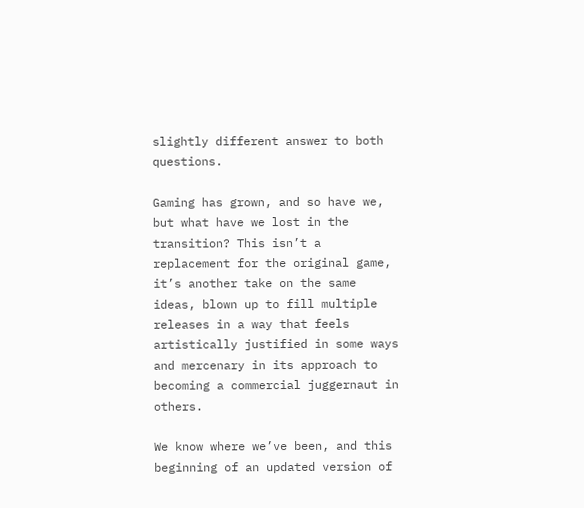slightly different answer to both questions.

Gaming has grown, and so have we, but what have we lost in the transition? This isn’t a replacement for the original game, it’s another take on the same ideas, blown up to fill multiple releases in a way that feels artistically justified in some ways and mercenary in its approach to becoming a commercial juggernaut in others.

We know where we’ve been, and this beginning of an updated version of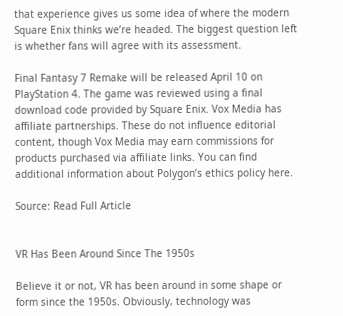that experience gives us some idea of where the modern Square Enix thinks we’re headed. The biggest question left is whether fans will agree with its assessment.

Final Fantasy 7 Remake will be released April 10 on PlayStation 4. The game was reviewed using a final download code provided by Square Enix. Vox Media has affiliate partnerships. These do not influence editorial content, though Vox Media may earn commissions for products purchased via affiliate links. You can find additional information about Polygon’s ethics policy here.

Source: Read Full Article


VR Has Been Around Since The 1950s

Believe it or not, VR has been around in some shape or form since the 1950s. Obviously, technology was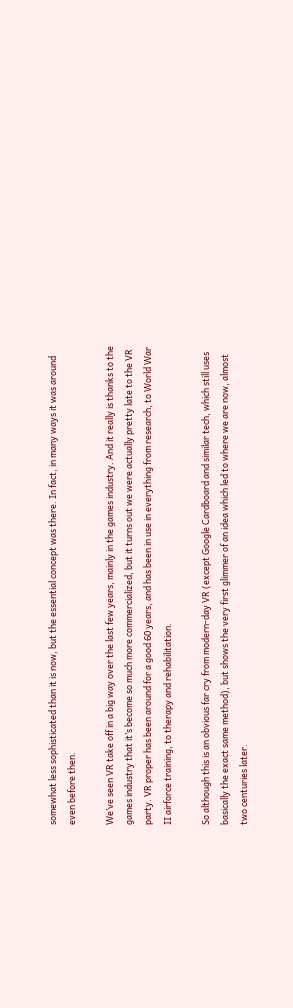somewhat less sophisticated than it is now, but the essential concept was there. In fact, in many ways it was around even before then.

We’ve seen VR take off in a big way over the last few years, mainly in the games industry. And it really is thanks to the games industry that it’s become so much more commercialized, but it turns out we were actually pretty late to the VR party. VR proper has been around for a good 60 years, and has been in use in everything from research, to World War II airforce training, to therapy and rehabilitation.

So although this is an obvious far cry from modern-day VR (except Google Cardboard and similar tech, which still uses basically the exact same method), but shows the very first glimmer of an idea which led to where we are now, almost two centuries later.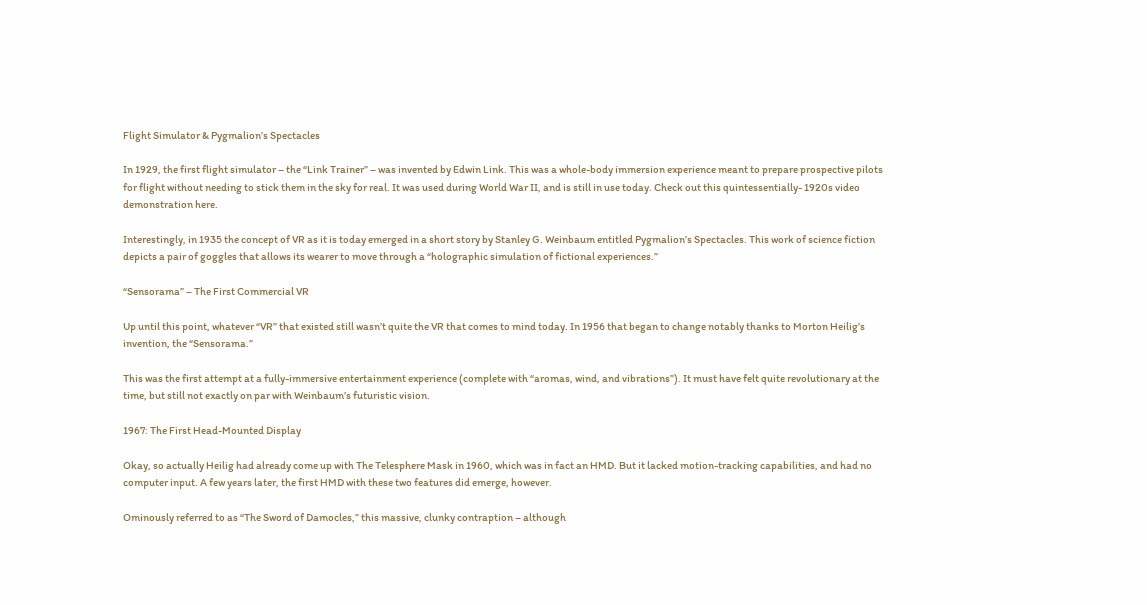Flight Simulator & Pygmalion’s Spectacles

In 1929, the first flight simulator – the “Link Trainer” – was invented by Edwin Link. This was a whole-body immersion experience meant to prepare prospective pilots for flight without needing to stick them in the sky for real. It was used during World War II, and is still in use today. Check out this quintessentially- 1920s video demonstration here.

Interestingly, in 1935 the concept of VR as it is today emerged in a short story by Stanley G. Weinbaum entitled Pygmalion’s Spectacles. This work of science fiction depicts a pair of goggles that allows its wearer to move through a “holographic simulation of fictional experiences.”

“Sensorama” – The First Commercial VR

Up until this point, whatever “VR” that existed still wasn’t quite the VR that comes to mind today. In 1956 that began to change notably thanks to Morton Heilig’s invention, the “Sensorama.”

This was the first attempt at a fully-immersive entertainment experience (complete with “aromas, wind, and vibrations”). It must have felt quite revolutionary at the time, but still not exactly on par with Weinbaum’s futuristic vision.

1967: The First Head-Mounted Display

Okay, so actually Heilig had already come up with The Telesphere Mask in 1960, which was in fact an HMD. But it lacked motion-tracking capabilities, and had no computer input. A few years later, the first HMD with these two features did emerge, however.

Ominously referred to as “The Sword of Damocles,” this massive, clunky contraption – although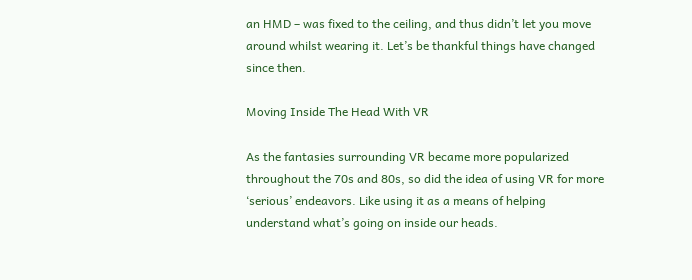an HMD – was fixed to the ceiling, and thus didn’t let you move around whilst wearing it. Let’s be thankful things have changed since then.

Moving Inside The Head With VR

As the fantasies surrounding VR became more popularized throughout the 70s and 80s, so did the idea of using VR for more ‘serious’ endeavors. Like using it as a means of helping understand what’s going on inside our heads.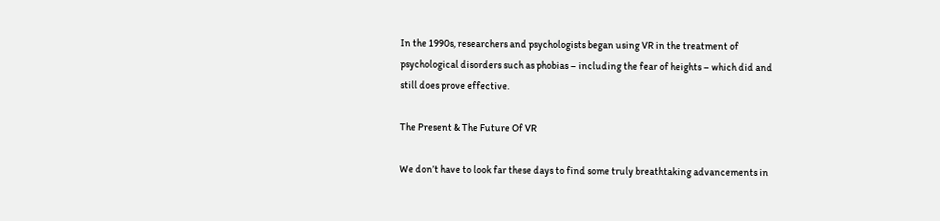In the 1990s, researchers and psychologists began using VR in the treatment of psychological disorders such as phobias – including the fear of heights – which did and still does prove effective.

The Present & The Future Of VR

We don’t have to look far these days to find some truly breathtaking advancements in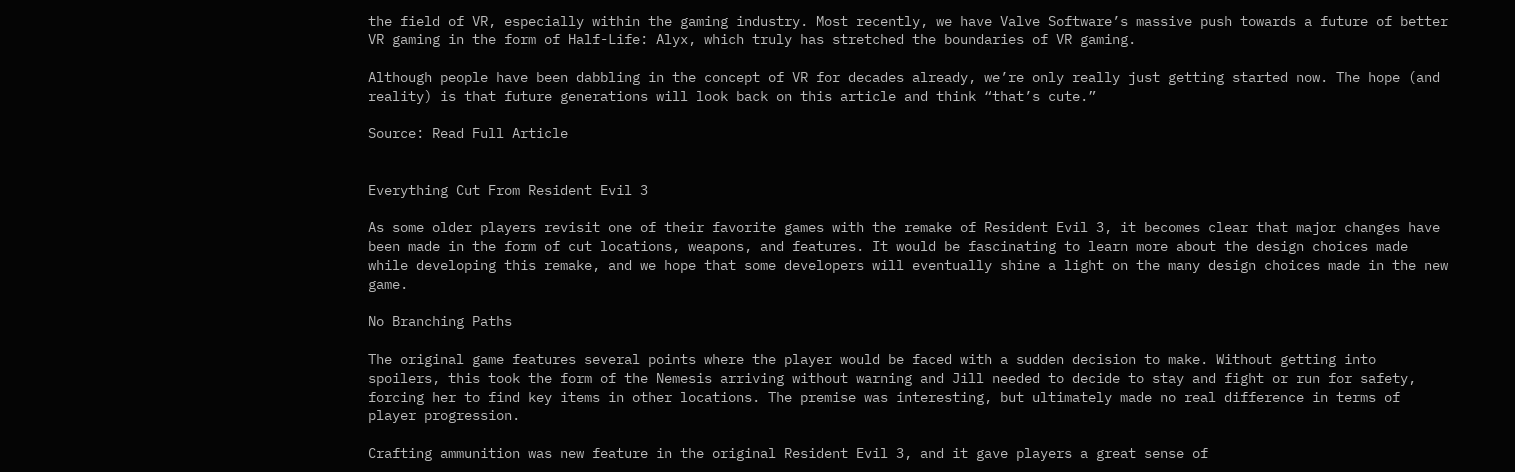the field of VR, especially within the gaming industry. Most recently, we have Valve Software’s massive push towards a future of better VR gaming in the form of Half-Life: Alyx, which truly has stretched the boundaries of VR gaming.

Although people have been dabbling in the concept of VR for decades already, we’re only really just getting started now. The hope (and reality) is that future generations will look back on this article and think “that’s cute.”

Source: Read Full Article


Everything Cut From Resident Evil 3

As some older players revisit one of their favorite games with the remake of Resident Evil 3, it becomes clear that major changes have been made in the form of cut locations, weapons, and features. It would be fascinating to learn more about the design choices made while developing this remake, and we hope that some developers will eventually shine a light on the many design choices made in the new game.

No Branching Paths

The original game features several points where the player would be faced with a sudden decision to make. Without getting into spoilers, this took the form of the Nemesis arriving without warning and Jill needed to decide to stay and fight or run for safety, forcing her to find key items in other locations. The premise was interesting, but ultimately made no real difference in terms of player progression.

Crafting ammunition was new feature in the original Resident Evil 3, and it gave players a great sense of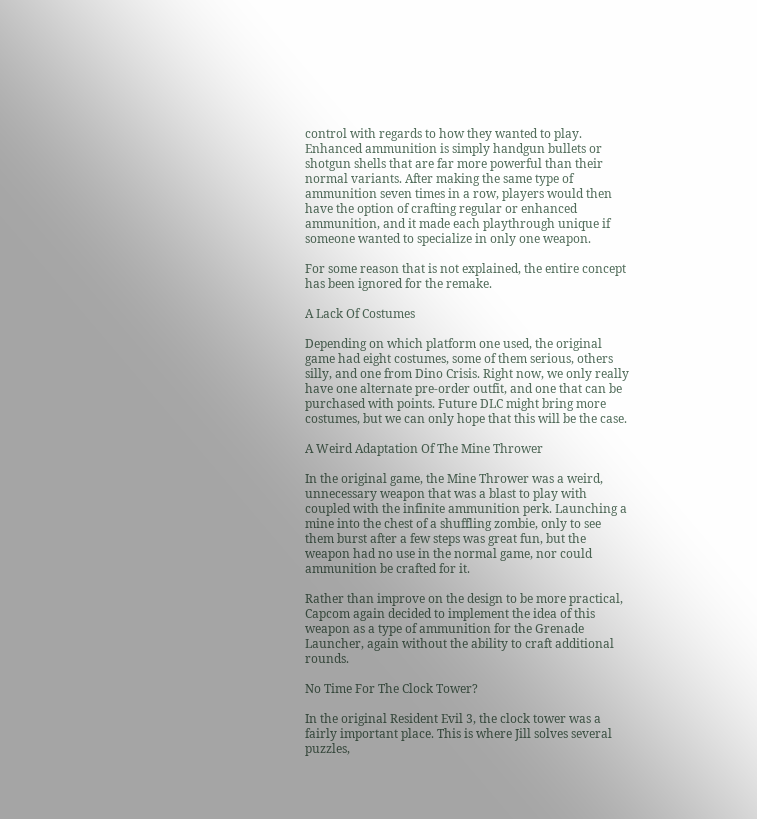control with regards to how they wanted to play. Enhanced ammunition is simply handgun bullets or shotgun shells that are far more powerful than their normal variants. After making the same type of ammunition seven times in a row, players would then have the option of crafting regular or enhanced ammunition, and it made each playthrough unique if someone wanted to specialize in only one weapon.

For some reason that is not explained, the entire concept has been ignored for the remake.

A Lack Of Costumes

Depending on which platform one used, the original game had eight costumes, some of them serious, others silly, and one from Dino Crisis. Right now, we only really have one alternate pre-order outfit, and one that can be purchased with points. Future DLC might bring more costumes, but we can only hope that this will be the case.

A Weird Adaptation Of The Mine Thrower

In the original game, the Mine Thrower was a weird, unnecessary weapon that was a blast to play with coupled with the infinite ammunition perk. Launching a mine into the chest of a shuffling zombie, only to see them burst after a few steps was great fun, but the weapon had no use in the normal game, nor could ammunition be crafted for it.

Rather than improve on the design to be more practical, Capcom again decided to implement the idea of this weapon as a type of ammunition for the Grenade Launcher, again without the ability to craft additional rounds.

No Time For The Clock Tower?

In the original Resident Evil 3, the clock tower was a fairly important place. This is where Jill solves several puzzles,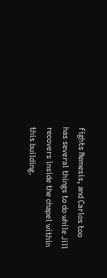fights Nemesis, and Carlos too has several things to do while Jill recovers inside the chapel within this building.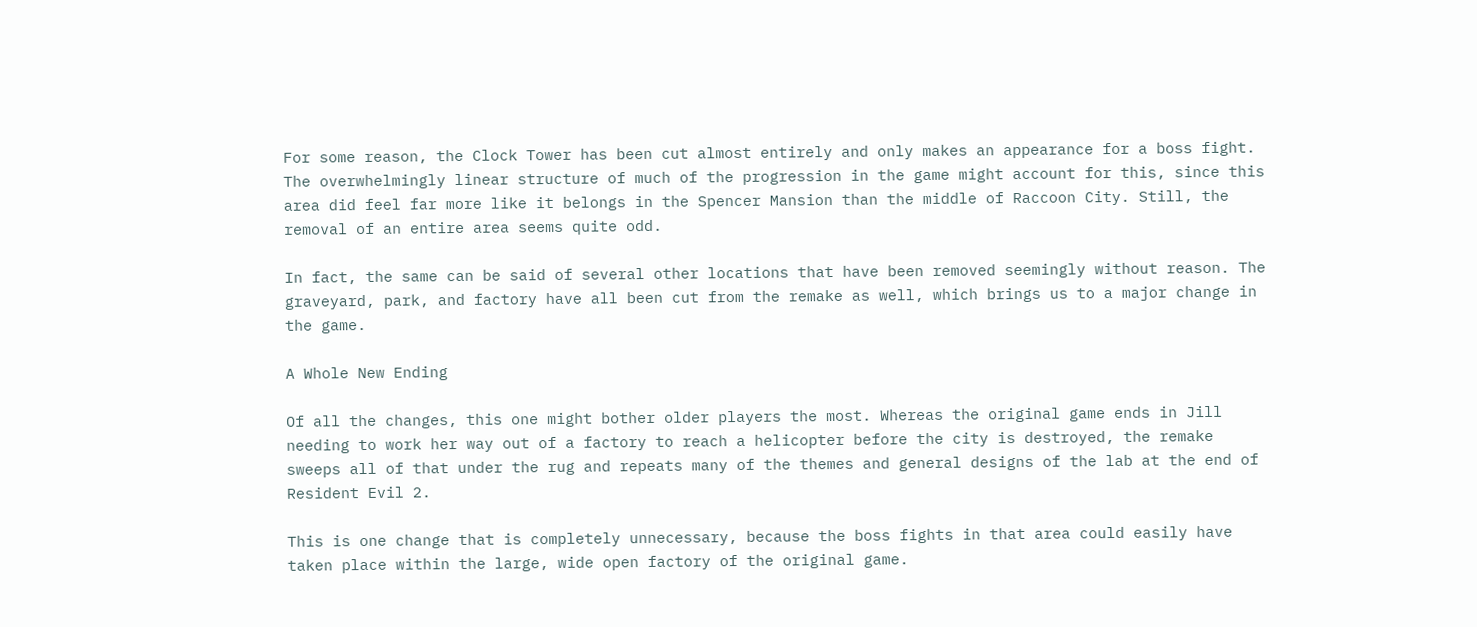For some reason, the Clock Tower has been cut almost entirely and only makes an appearance for a boss fight. The overwhelmingly linear structure of much of the progression in the game might account for this, since this area did feel far more like it belongs in the Spencer Mansion than the middle of Raccoon City. Still, the removal of an entire area seems quite odd.

In fact, the same can be said of several other locations that have been removed seemingly without reason. The graveyard, park, and factory have all been cut from the remake as well, which brings us to a major change in the game.

A Whole New Ending

Of all the changes, this one might bother older players the most. Whereas the original game ends in Jill needing to work her way out of a factory to reach a helicopter before the city is destroyed, the remake sweeps all of that under the rug and repeats many of the themes and general designs of the lab at the end of Resident Evil 2.

This is one change that is completely unnecessary, because the boss fights in that area could easily have taken place within the large, wide open factory of the original game.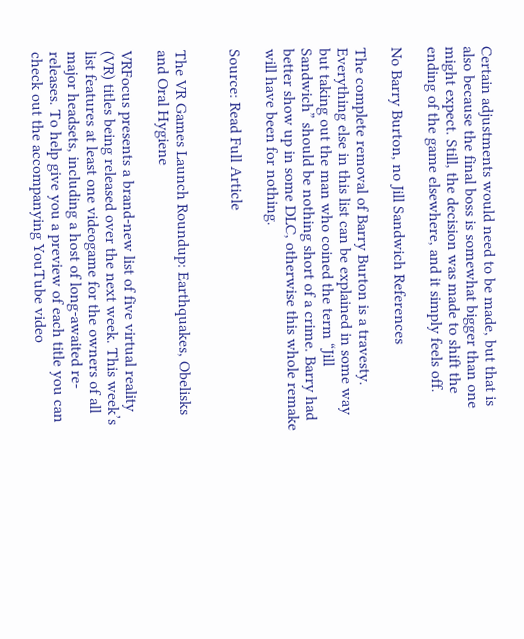Certain adjustments would need to be made, but that is also because the final boss is somewhat bigger than one might expect. Still, the decision was made to shift the ending of the game elsewhere, and it simply feels off.

No Barry Burton, no Jill Sandwich References

The complete removal of Barry Burton is a travesty. Everything else in this list can be explained in some way but taking out the man who coined the term “Jill Sandwich” should be nothing short of a crime. Barry had better show up in some DLC, otherwise this whole remake will have been for nothing.

Source: Read Full Article


The VR Games Launch Roundup: Earthquakes, Obelisks and Oral Hygiene

VRFocus presents a brand-new list of five virtual reality (VR) titles being released over the next week. This week’s list features at least one videogame for the owners of all major headsets, including a host of long-awaited re-releases. To help give you a preview of each title you can check out the accompanying YouTube video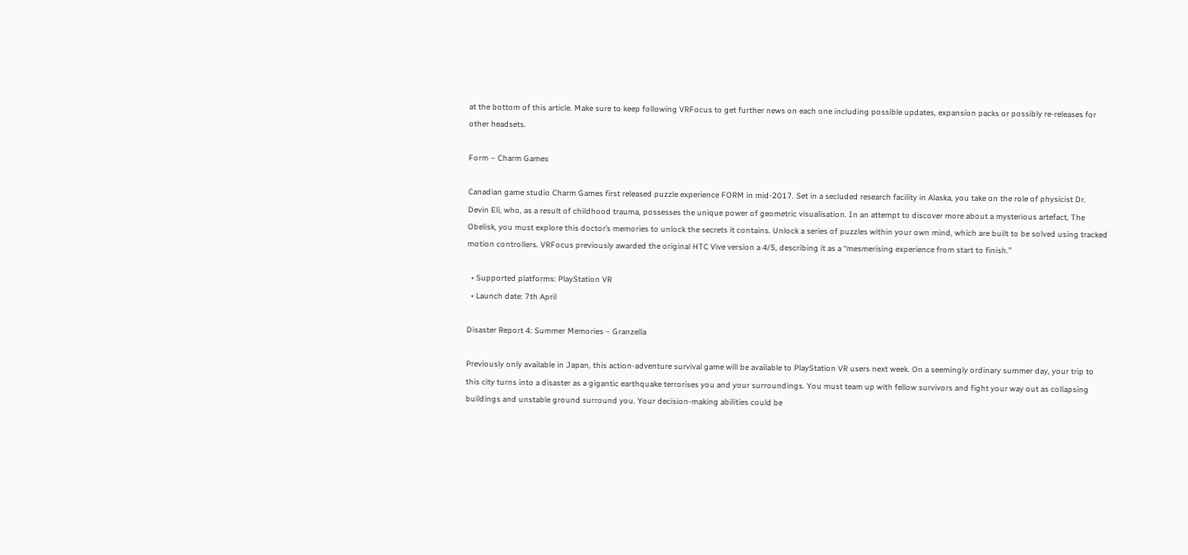at the bottom of this article. Make sure to keep following VRFocus to get further news on each one including possible updates, expansion packs or possibly re-releases for other headsets.

Form – Charm Games

Canadian game studio Charm Games first released puzzle experience FORM in mid-2017. Set in a secluded research facility in Alaska, you take on the role of physicist Dr. Devin Eli, who, as a result of childhood trauma, possesses the unique power of geometric visualisation. In an attempt to discover more about a mysterious artefact, The Obelisk, you must explore this doctor’s memories to unlock the secrets it contains. Unlock a series of puzzles within your own mind, which are built to be solved using tracked motion controllers. VRFocus previously awarded the original HTC Vive version a 4/5, describing it as a “mesmerising experience from start to finish.”

  • Supported platforms: PlayStation VR
  • Launch date: 7th April

Disaster Report 4: Summer Memories – Granzella

Previously only available in Japan, this action-adventure survival game will be available to PlayStation VR users next week. On a seemingly ordinary summer day, your trip to this city turns into a disaster as a gigantic earthquake terrorises you and your surroundings. You must team up with fellow survivors and fight your way out as collapsing buildings and unstable ground surround you. Your decision-making abilities could be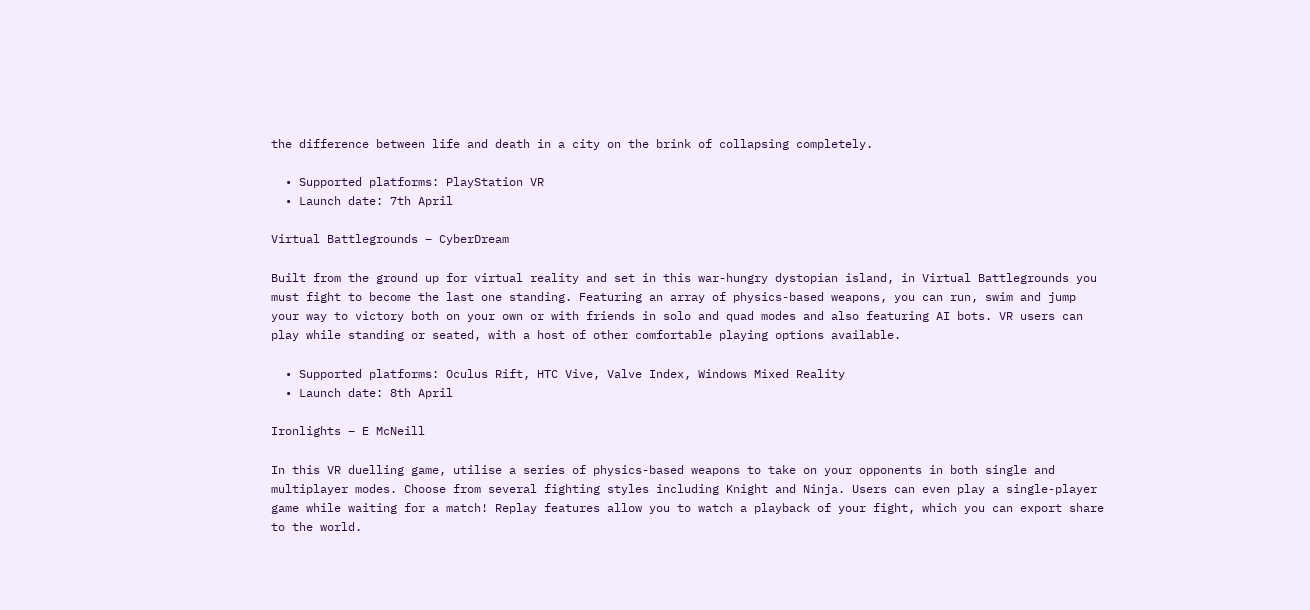the difference between life and death in a city on the brink of collapsing completely.

  • Supported platforms: PlayStation VR
  • Launch date: 7th April

Virtual Battlegrounds – CyberDream

Built from the ground up for virtual reality and set in this war-hungry dystopian island, in Virtual Battlegrounds you must fight to become the last one standing. Featuring an array of physics-based weapons, you can run, swim and jump your way to victory both on your own or with friends in solo and quad modes and also featuring AI bots. VR users can play while standing or seated, with a host of other comfortable playing options available.

  • Supported platforms: Oculus Rift, HTC Vive, Valve Index, Windows Mixed Reality
  • Launch date: 8th April

Ironlights – E McNeill

In this VR duelling game, utilise a series of physics-based weapons to take on your opponents in both single and multiplayer modes. Choose from several fighting styles including Knight and Ninja. Users can even play a single-player game while waiting for a match! Replay features allow you to watch a playback of your fight, which you can export share to the world.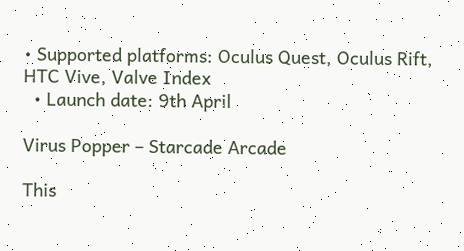• Supported platforms: Oculus Quest, Oculus Rift, HTC Vive, Valve Index
  • Launch date: 9th April

Virus Popper – Starcade Arcade

This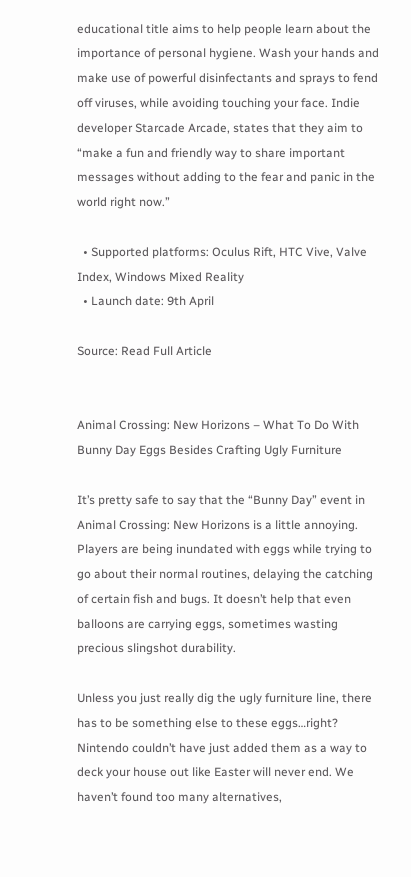educational title aims to help people learn about the importance of personal hygiene. Wash your hands and make use of powerful disinfectants and sprays to fend off viruses, while avoiding touching your face. Indie developer Starcade Arcade, states that they aim to “make a fun and friendly way to share important messages without adding to the fear and panic in the world right now.”

  • Supported platforms: Oculus Rift, HTC Vive, Valve Index, Windows Mixed Reality
  • Launch date: 9th April

Source: Read Full Article


Animal Crossing: New Horizons – What To Do With Bunny Day Eggs Besides Crafting Ugly Furniture

It’s pretty safe to say that the “Bunny Day” event in Animal Crossing: New Horizons is a little annoying. Players are being inundated with eggs while trying to go about their normal routines, delaying the catching of certain fish and bugs. It doesn’t help that even balloons are carrying eggs, sometimes wasting precious slingshot durability.

Unless you just really dig the ugly furniture line, there has to be something else to these eggs…right? Nintendo couldn’t have just added them as a way to deck your house out like Easter will never end. We haven’t found too many alternatives,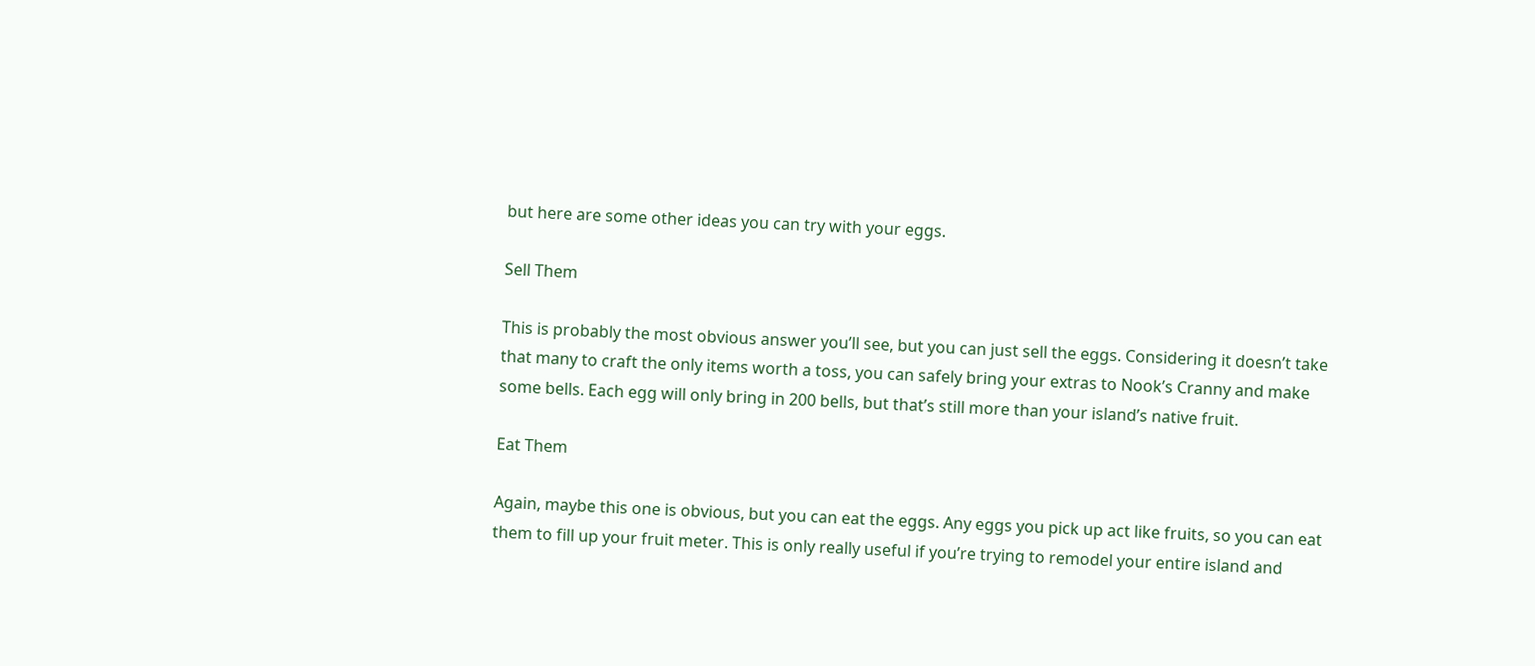but here are some other ideas you can try with your eggs.

Sell Them

This is probably the most obvious answer you’ll see, but you can just sell the eggs. Considering it doesn’t take that many to craft the only items worth a toss, you can safely bring your extras to Nook’s Cranny and make some bells. Each egg will only bring in 200 bells, but that’s still more than your island’s native fruit.

Eat Them

Again, maybe this one is obvious, but you can eat the eggs. Any eggs you pick up act like fruits, so you can eat them to fill up your fruit meter. This is only really useful if you’re trying to remodel your entire island and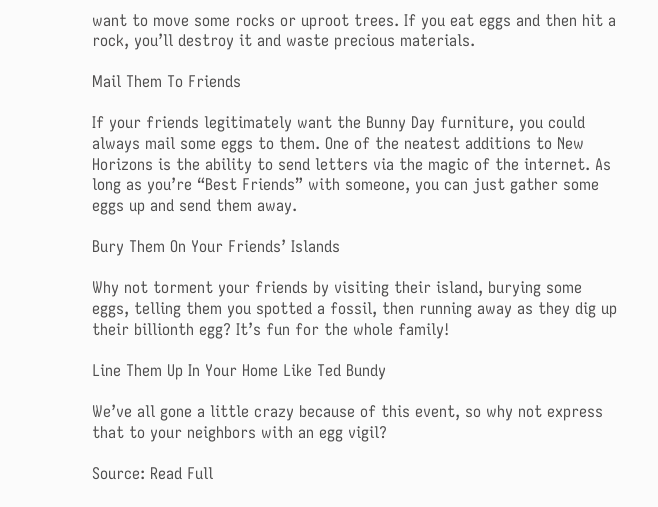want to move some rocks or uproot trees. If you eat eggs and then hit a rock, you’ll destroy it and waste precious materials.

Mail Them To Friends

If your friends legitimately want the Bunny Day furniture, you could always mail some eggs to them. One of the neatest additions to New Horizons is the ability to send letters via the magic of the internet. As long as you’re “Best Friends” with someone, you can just gather some eggs up and send them away.

Bury Them On Your Friends’ Islands

Why not torment your friends by visiting their island, burying some eggs, telling them you spotted a fossil, then running away as they dig up their billionth egg? It’s fun for the whole family!

Line Them Up In Your Home Like Ted Bundy

We’ve all gone a little crazy because of this event, so why not express that to your neighbors with an egg vigil?

Source: Read Full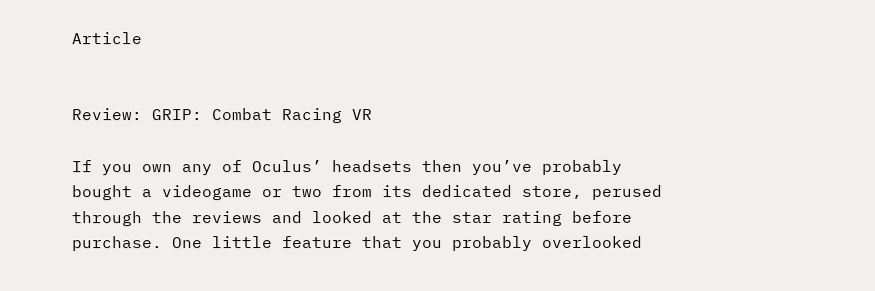Article


Review: GRIP: Combat Racing VR

If you own any of Oculus’ headsets then you’ve probably bought a videogame or two from its dedicated store, perused through the reviews and looked at the star rating before purchase. One little feature that you probably overlooked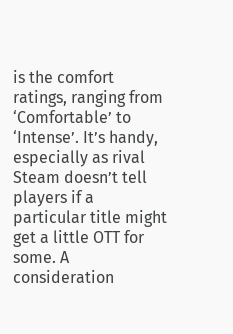is the comfort ratings, ranging from ‘Comfortable’ to ‘Intense’. It’s handy, especially as rival Steam doesn’t tell players if a particular title might get a little OTT for some. A consideration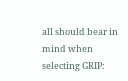all should bear in mind when selecting GRIP: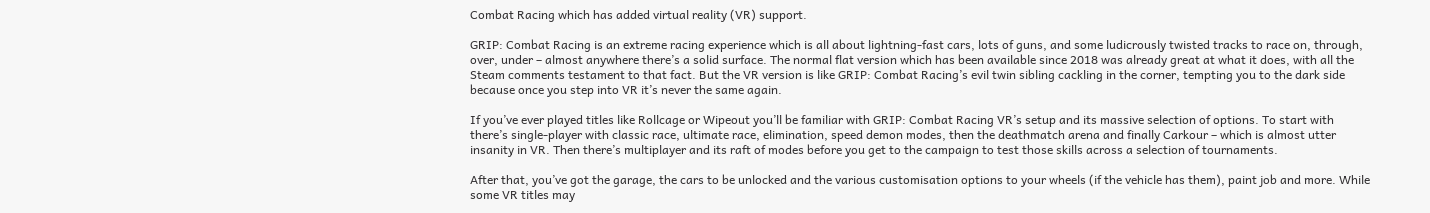Combat Racing which has added virtual reality (VR) support.

GRIP: Combat Racing is an extreme racing experience which is all about lightning-fast cars, lots of guns, and some ludicrously twisted tracks to race on, through, over, under – almost anywhere there’s a solid surface. The normal flat version which has been available since 2018 was already great at what it does, with all the Steam comments testament to that fact. But the VR version is like GRIP: Combat Racing’s evil twin sibling cackling in the corner, tempting you to the dark side because once you step into VR it’s never the same again.

If you’ve ever played titles like Rollcage or Wipeout you’ll be familiar with GRIP: Combat Racing VR’s setup and its massive selection of options. To start with there’s single-player with classic race, ultimate race, elimination, speed demon modes, then the deathmatch arena and finally Carkour – which is almost utter insanity in VR. Then there’s multiplayer and its raft of modes before you get to the campaign to test those skills across a selection of tournaments.

After that, you’ve got the garage, the cars to be unlocked and the various customisation options to your wheels (if the vehicle has them), paint job and more. While some VR titles may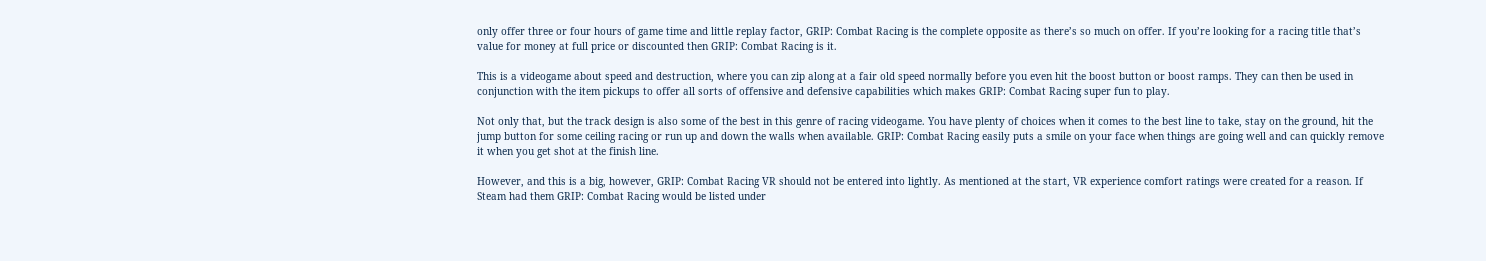only offer three or four hours of game time and little replay factor, GRIP: Combat Racing is the complete opposite as there’s so much on offer. If you’re looking for a racing title that’s value for money at full price or discounted then GRIP: Combat Racing is it.

This is a videogame about speed and destruction, where you can zip along at a fair old speed normally before you even hit the boost button or boost ramps. They can then be used in conjunction with the item pickups to offer all sorts of offensive and defensive capabilities which makes GRIP: Combat Racing super fun to play.

Not only that, but the track design is also some of the best in this genre of racing videogame. You have plenty of choices when it comes to the best line to take, stay on the ground, hit the jump button for some ceiling racing or run up and down the walls when available. GRIP: Combat Racing easily puts a smile on your face when things are going well and can quickly remove it when you get shot at the finish line.

However, and this is a big, however, GRIP: Combat Racing VR should not be entered into lightly. As mentioned at the start, VR experience comfort ratings were created for a reason. If Steam had them GRIP: Combat Racing would be listed under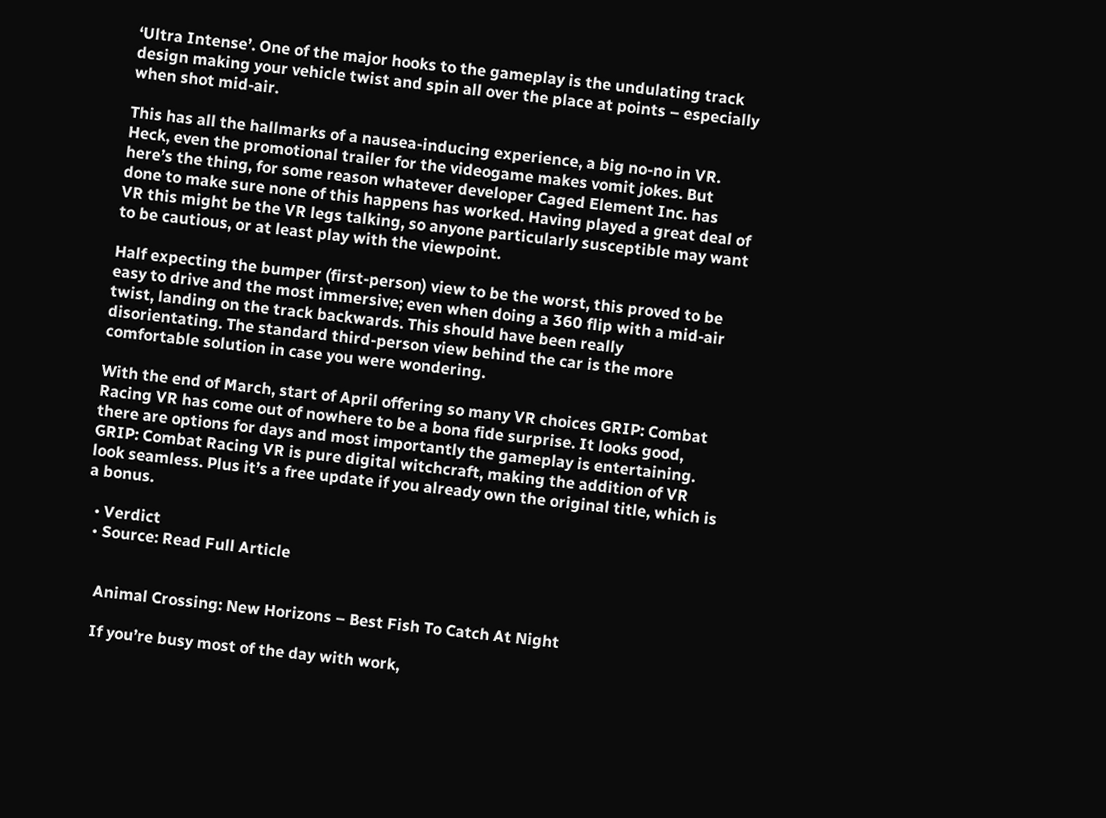‘Ultra Intense’. One of the major hooks to the gameplay is the undulating track design making your vehicle twist and spin all over the place at points – especially when shot mid-air.

This has all the hallmarks of a nausea-inducing experience, a big no-no in VR. Heck, even the promotional trailer for the videogame makes vomit jokes. But here’s the thing, for some reason whatever developer Caged Element Inc. has done to make sure none of this happens has worked. Having played a great deal of VR this might be the VR legs talking, so anyone particularly susceptible may want to be cautious, or at least play with the viewpoint.

Half expecting the bumper (first-person) view to be the worst, this proved to be easy to drive and the most immersive; even when doing a 360 flip with a mid-air twist, landing on the track backwards. This should have been really disorientating. The standard third-person view behind the car is the more comfortable solution in case you were wondering.

With the end of March, start of April offering so many VR choices GRIP: Combat Racing VR has come out of nowhere to be a bona fide surprise. It looks good, there are options for days and most importantly the gameplay is entertaining. GRIP: Combat Racing VR is pure digital witchcraft, making the addition of VR look seamless. Plus it’s a free update if you already own the original title, which is a bonus.

  • Verdict
  • Source: Read Full Article


    Animal Crossing: New Horizons – Best Fish To Catch At Night

    If you’re busy most of the day with work,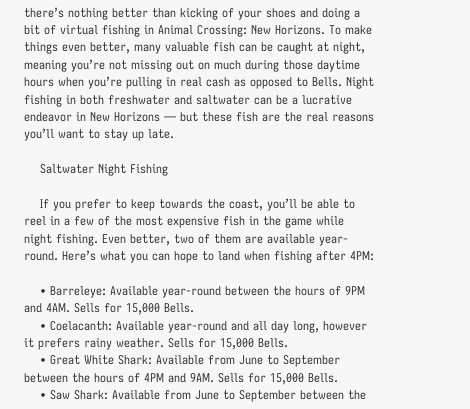there’s nothing better than kicking of your shoes and doing a bit of virtual fishing in Animal Crossing: New Horizons. To make things even better, many valuable fish can be caught at night, meaning you’re not missing out on much during those daytime hours when you’re pulling in real cash as opposed to Bells. Night fishing in both freshwater and saltwater can be a lucrative endeavor in New Horizons — but these fish are the real reasons you’ll want to stay up late.

    Saltwater Night Fishing

    If you prefer to keep towards the coast, you’ll be able to reel in a few of the most expensive fish in the game while night fishing. Even better, two of them are available year-round. Here’s what you can hope to land when fishing after 4PM:

    • Barreleye: Available year-round between the hours of 9PM and 4AM. Sells for 15,000 Bells.
    • Coelacanth: Available year-round and all day long, however it prefers rainy weather. Sells for 15,000 Bells.
    • Great White Shark: Available from June to September between the hours of 4PM and 9AM. Sells for 15,000 Bells.
    • Saw Shark: Available from June to September between the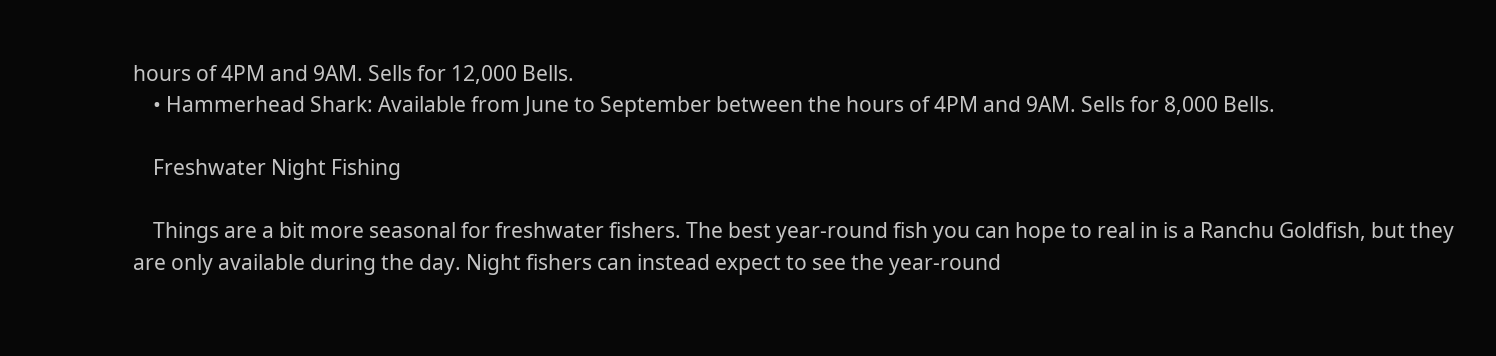hours of 4PM and 9AM. Sells for 12,000 Bells.
    • Hammerhead Shark: Available from June to September between the hours of 4PM and 9AM. Sells for 8,000 Bells.

    Freshwater Night Fishing

    Things are a bit more seasonal for freshwater fishers. The best year-round fish you can hope to real in is a Ranchu Goldfish, but they are only available during the day. Night fishers can instead expect to see the year-round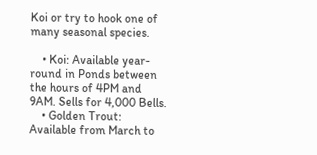Koi or try to hook one of many seasonal species.

    • Koi: Available year-round in Ponds between the hours of 4PM and 9AM. Sells for 4,000 Bells.
    • Golden Trout: Available from March to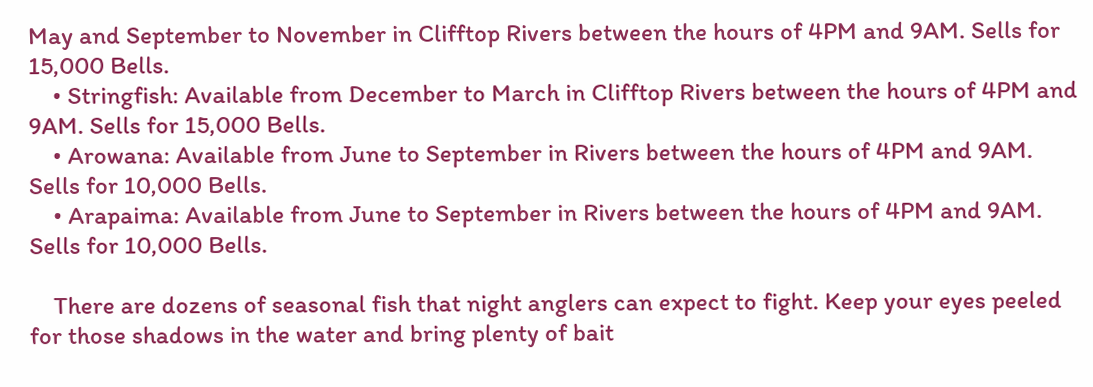May and September to November in Clifftop Rivers between the hours of 4PM and 9AM. Sells for 15,000 Bells.
    • Stringfish: Available from December to March in Clifftop Rivers between the hours of 4PM and 9AM. Sells for 15,000 Bells.
    • Arowana: Available from June to September in Rivers between the hours of 4PM and 9AM. Sells for 10,000 Bells.
    • Arapaima: Available from June to September in Rivers between the hours of 4PM and 9AM. Sells for 10,000 Bells.

    There are dozens of seasonal fish that night anglers can expect to fight. Keep your eyes peeled for those shadows in the water and bring plenty of bait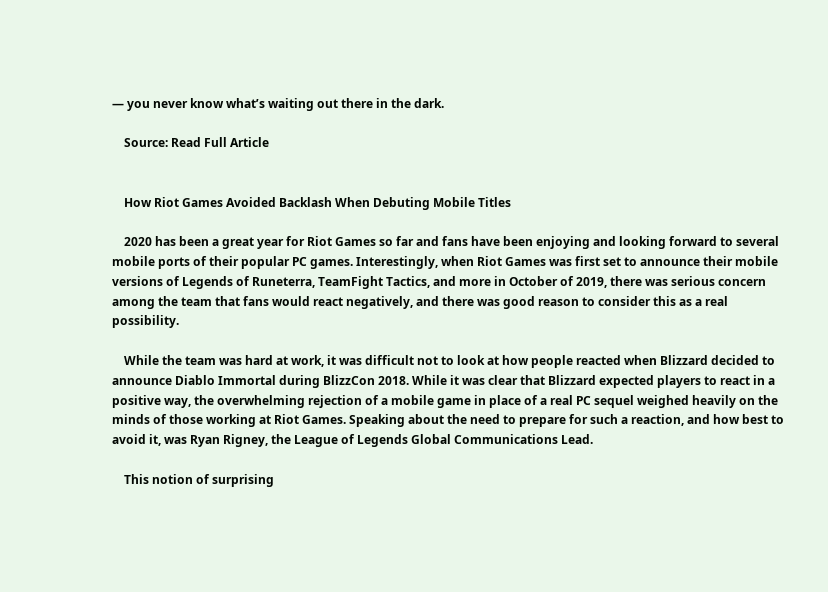— you never know what’s waiting out there in the dark.

    Source: Read Full Article


    How Riot Games Avoided Backlash When Debuting Mobile Titles

    2020 has been a great year for Riot Games so far and fans have been enjoying and looking forward to several mobile ports of their popular PC games. Interestingly, when Riot Games was first set to announce their mobile versions of Legends of Runeterra, TeamFight Tactics, and more in October of 2019, there was serious concern among the team that fans would react negatively, and there was good reason to consider this as a real possibility.

    While the team was hard at work, it was difficult not to look at how people reacted when Blizzard decided to announce Diablo Immortal during BlizzCon 2018. While it was clear that Blizzard expected players to react in a positive way, the overwhelming rejection of a mobile game in place of a real PC sequel weighed heavily on the minds of those working at Riot Games. Speaking about the need to prepare for such a reaction, and how best to avoid it, was Ryan Rigney, the League of Legends Global Communications Lead.

    This notion of surprising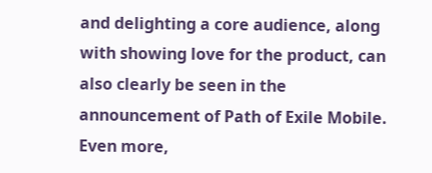and delighting a core audience, along with showing love for the product, can also clearly be seen in the announcement of Path of Exile Mobile. Even more,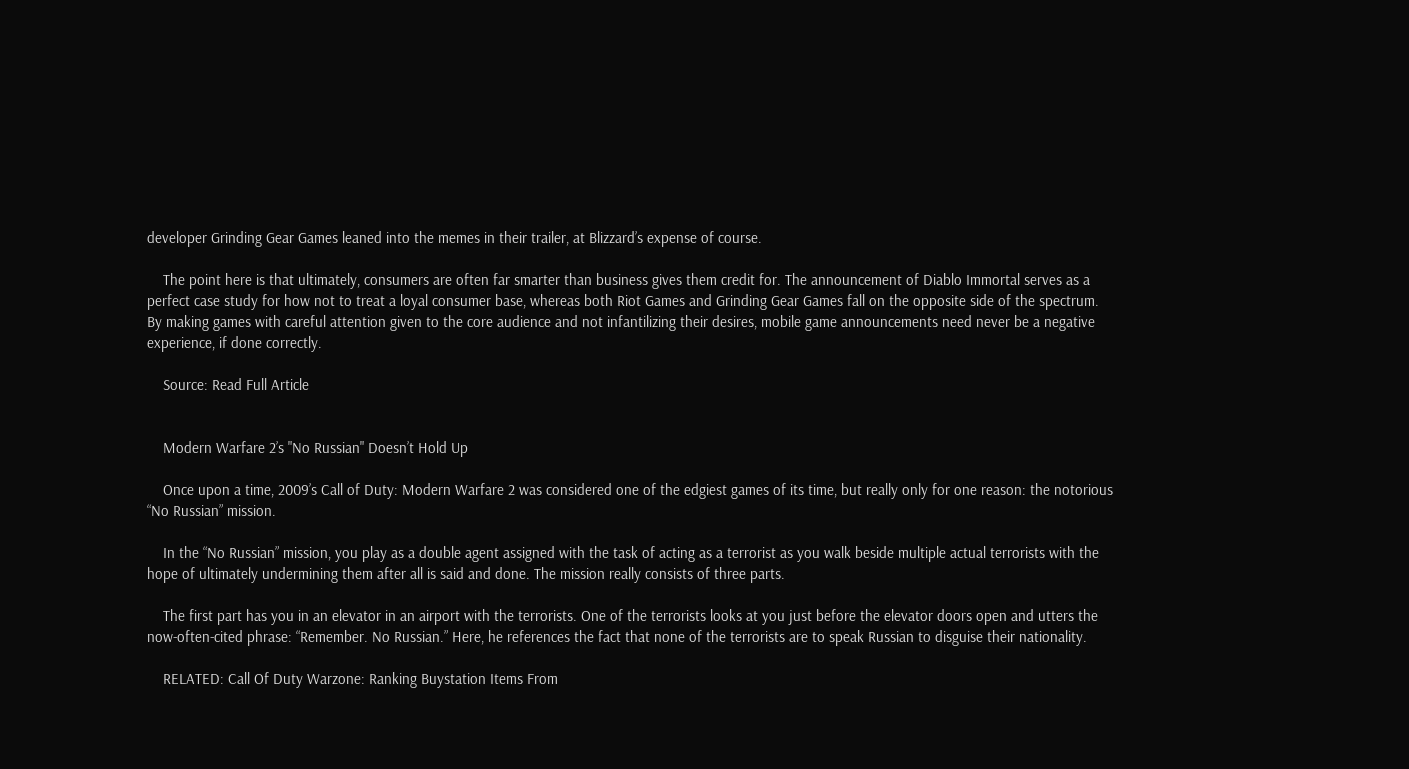developer Grinding Gear Games leaned into the memes in their trailer, at Blizzard’s expense of course.

    The point here is that ultimately, consumers are often far smarter than business gives them credit for. The announcement of Diablo Immortal serves as a perfect case study for how not to treat a loyal consumer base, whereas both Riot Games and Grinding Gear Games fall on the opposite side of the spectrum. By making games with careful attention given to the core audience and not infantilizing their desires, mobile game announcements need never be a negative experience, if done correctly.

    Source: Read Full Article


    Modern Warfare 2’s "No Russian" Doesn’t Hold Up

    Once upon a time, 2009’s Call of Duty: Modern Warfare 2 was considered one of the edgiest games of its time, but really only for one reason: the notorious “No Russian” mission.

    In the “No Russian” mission, you play as a double agent assigned with the task of acting as a terrorist as you walk beside multiple actual terrorists with the hope of ultimately undermining them after all is said and done. The mission really consists of three parts.

    The first part has you in an elevator in an airport with the terrorists. One of the terrorists looks at you just before the elevator doors open and utters the now-often-cited phrase: “Remember. No Russian.” Here, he references the fact that none of the terrorists are to speak Russian to disguise their nationality.

    RELATED: Call Of Duty Warzone: Ranking Buystation Items From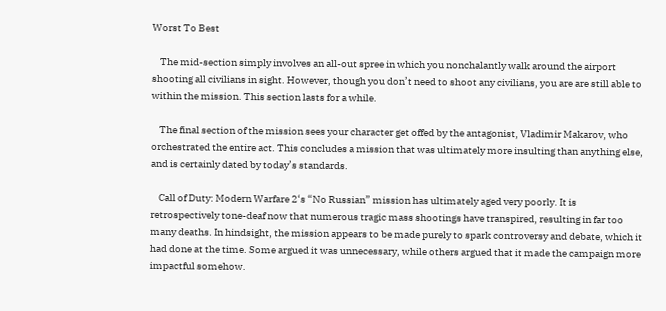Worst To Best

    The mid-section simply involves an all-out spree in which you nonchalantly walk around the airport shooting all civilians in sight. However, though you don’t need to shoot any civilians, you are are still able to within the mission. This section lasts for a while.

    The final section of the mission sees your character get offed by the antagonist, Vladimir Makarov, who orchestrated the entire act. This concludes a mission that was ultimately more insulting than anything else, and is certainly dated by today’s standards.

    Call of Duty: Modern Warfare 2‘s “No Russian” mission has ultimately aged very poorly. It is retrospectively tone-deaf now that numerous tragic mass shootings have transpired, resulting in far too many deaths. In hindsight, the mission appears to be made purely to spark controversy and debate, which it had done at the time. Some argued it was unnecessary, while others argued that it made the campaign more impactful somehow.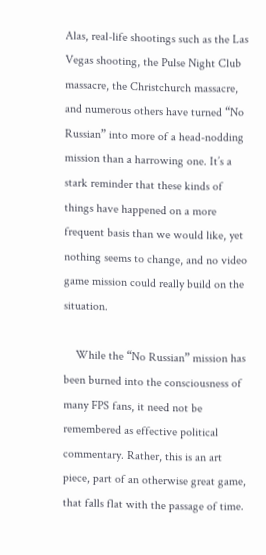Alas, real-life shootings such as the Las Vegas shooting, the Pulse Night Club massacre, the Christchurch massacre, and numerous others have turned “No Russian” into more of a head-nodding mission than a harrowing one. It’s a stark reminder that these kinds of things have happened on a more frequent basis than we would like, yet nothing seems to change, and no video game mission could really build on the situation.

    While the “No Russian” mission has been burned into the consciousness of many FPS fans, it need not be remembered as effective political commentary. Rather, this is an art piece, part of an otherwise great game, that falls flat with the passage of time.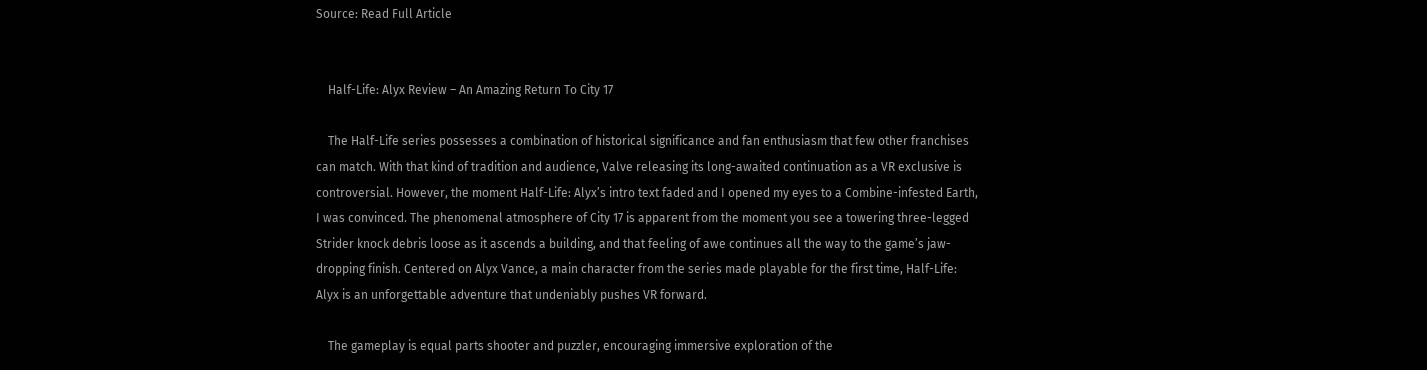Source: Read Full Article


    Half-Life: Alyx Review – An Amazing Return To City 17

    The Half-Life series possesses a combination of historical significance and fan enthusiasm that few other franchises can match. With that kind of tradition and audience, Valve releasing its long-awaited continuation as a VR exclusive is controversial. However, the moment Half-Life: Alyx’s intro text faded and I opened my eyes to a Combine-infested Earth, I was convinced. The phenomenal atmosphere of City 17 is apparent from the moment you see a towering three-legged Strider knock debris loose as it ascends a building, and that feeling of awe continues all the way to the game’s jaw-dropping finish. Centered on Alyx Vance, a main character from the series made playable for the first time, Half-Life: Alyx is an unforgettable adventure that undeniably pushes VR forward.

    The gameplay is equal parts shooter and puzzler, encouraging immersive exploration of the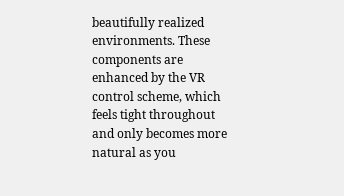beautifully realized environments. These components are enhanced by the VR control scheme, which feels tight throughout and only becomes more natural as you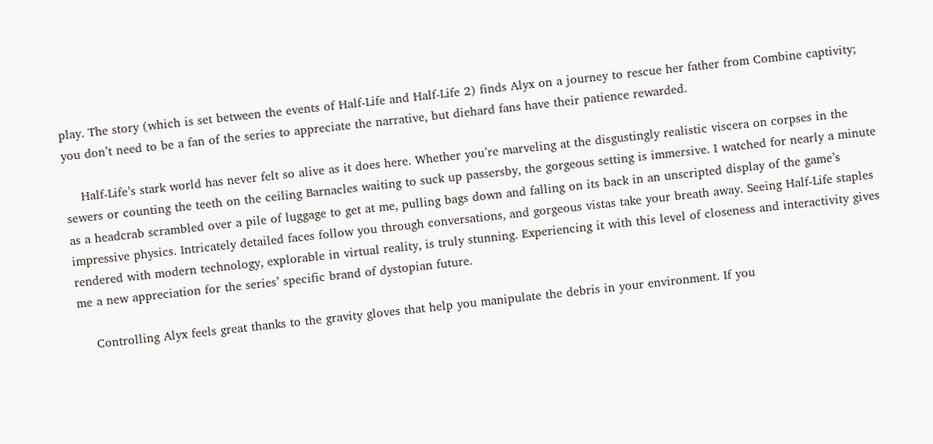play. The story (which is set between the events of Half-Life and Half-Life 2) finds Alyx on a journey to rescue her father from Combine captivity; you don’t need to be a fan of the series to appreciate the narrative, but diehard fans have their patience rewarded.

    Half-Life’s stark world has never felt so alive as it does here. Whether you’re marveling at the disgustingly realistic viscera on corpses in the sewers or counting the teeth on the ceiling Barnacles waiting to suck up passersby, the gorgeous setting is immersive. I watched for nearly a minute as a headcrab scrambled over a pile of luggage to get at me, pulling bags down and falling on its back in an unscripted display of the game’s impressive physics. Intricately detailed faces follow you through conversations, and gorgeous vistas take your breath away. Seeing Half-Life staples rendered with modern technology, explorable in virtual reality, is truly stunning. Experiencing it with this level of closeness and interactivity gives me a new appreciation for the series’ specific brand of dystopian future.

    Controlling Alyx feels great thanks to the gravity gloves that help you manipulate the debris in your environment. If you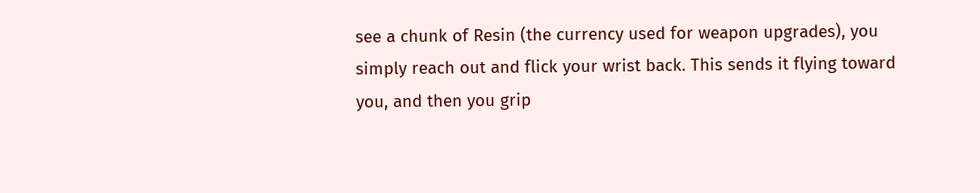see a chunk of Resin (the currency used for weapon upgrades), you simply reach out and flick your wrist back. This sends it flying toward you, and then you grip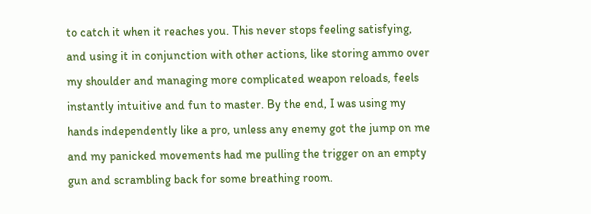to catch it when it reaches you. This never stops feeling satisfying, and using it in conjunction with other actions, like storing ammo over my shoulder and managing more complicated weapon reloads, feels instantly intuitive and fun to master. By the end, I was using my hands independently like a pro, unless any enemy got the jump on me and my panicked movements had me pulling the trigger on an empty gun and scrambling back for some breathing room.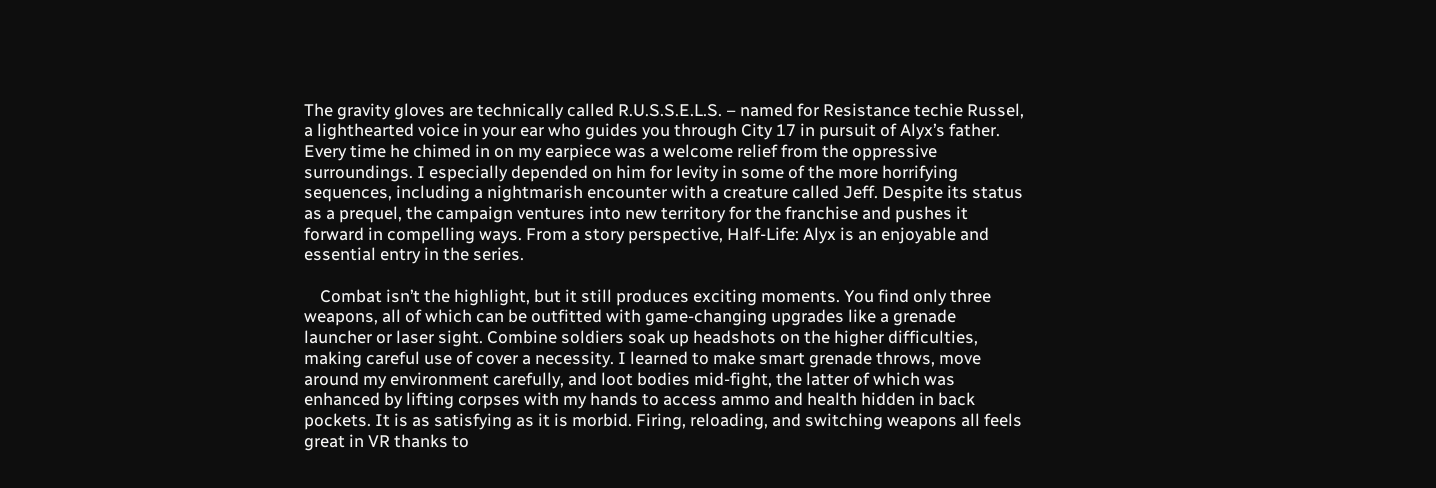The gravity gloves are technically called R.U.S.S.E.L.S. – named for Resistance techie Russel, a lighthearted voice in your ear who guides you through City 17 in pursuit of Alyx’s father. Every time he chimed in on my earpiece was a welcome relief from the oppressive surroundings. I especially depended on him for levity in some of the more horrifying sequences, including a nightmarish encounter with a creature called Jeff. Despite its status as a prequel, the campaign ventures into new territory for the franchise and pushes it forward in compelling ways. From a story perspective, Half-Life: Alyx is an enjoyable and essential entry in the series.

    Combat isn’t the highlight, but it still produces exciting moments. You find only three weapons, all of which can be outfitted with game-changing upgrades like a grenade launcher or laser sight. Combine soldiers soak up headshots on the higher difficulties, making careful use of cover a necessity. I learned to make smart grenade throws, move around my environment carefully, and loot bodies mid-fight, the latter of which was enhanced by lifting corpses with my hands to access ammo and health hidden in back pockets. It is as satisfying as it is morbid. Firing, reloading, and switching weapons all feels great in VR thanks to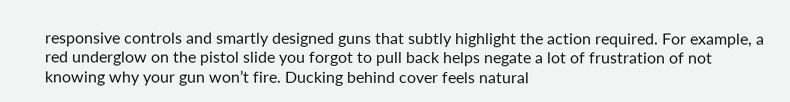responsive controls and smartly designed guns that subtly highlight the action required. For example, a red underglow on the pistol slide you forgot to pull back helps negate a lot of frustration of not knowing why your gun won’t fire. Ducking behind cover feels natural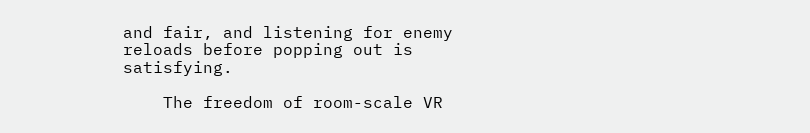and fair, and listening for enemy reloads before popping out is satisfying.

    The freedom of room-scale VR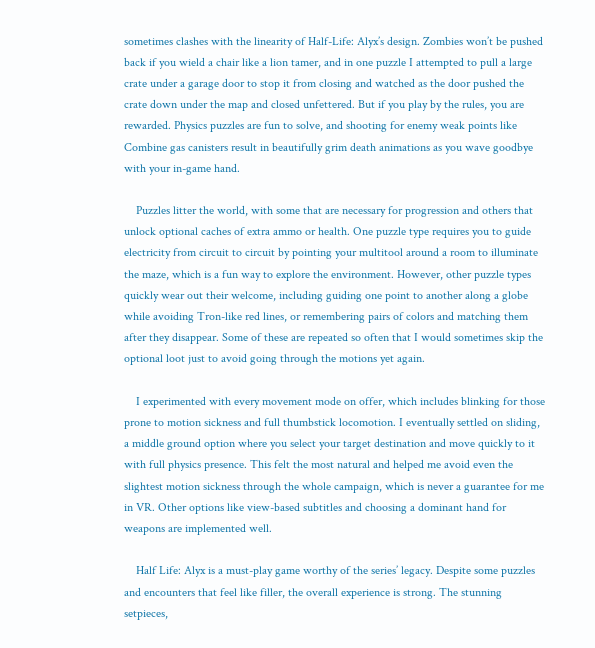sometimes clashes with the linearity of Half-Life: Alyx’s design. Zombies won’t be pushed back if you wield a chair like a lion tamer, and in one puzzle I attempted to pull a large crate under a garage door to stop it from closing and watched as the door pushed the crate down under the map and closed unfettered. But if you play by the rules, you are rewarded. Physics puzzles are fun to solve, and shooting for enemy weak points like Combine gas canisters result in beautifully grim death animations as you wave goodbye with your in-game hand.

    Puzzles litter the world, with some that are necessary for progression and others that unlock optional caches of extra ammo or health. One puzzle type requires you to guide electricity from circuit to circuit by pointing your multitool around a room to illuminate the maze, which is a fun way to explore the environment. However, other puzzle types quickly wear out their welcome, including guiding one point to another along a globe while avoiding Tron-like red lines, or remembering pairs of colors and matching them after they disappear. Some of these are repeated so often that I would sometimes skip the optional loot just to avoid going through the motions yet again.

    I experimented with every movement mode on offer, which includes blinking for those prone to motion sickness and full thumbstick locomotion. I eventually settled on sliding, a middle ground option where you select your target destination and move quickly to it with full physics presence. This felt the most natural and helped me avoid even the slightest motion sickness through the whole campaign, which is never a guarantee for me in VR. Other options like view-based subtitles and choosing a dominant hand for weapons are implemented well.

    Half Life: Alyx is a must-play game worthy of the series’ legacy. Despite some puzzles and encounters that feel like filler, the overall experience is strong. The stunning setpieces,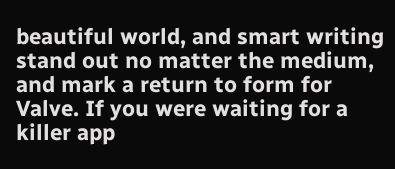beautiful world, and smart writing stand out no matter the medium, and mark a return to form for Valve. If you were waiting for a killer app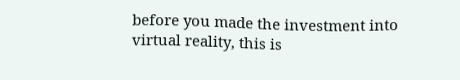before you made the investment into virtual reality, this is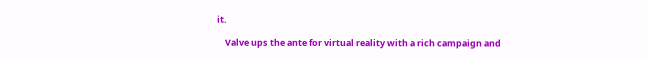it.

    Valve ups the ante for virtual reality with a rich campaign and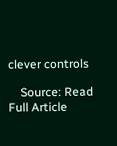clever controls

    Source: Read Full Article